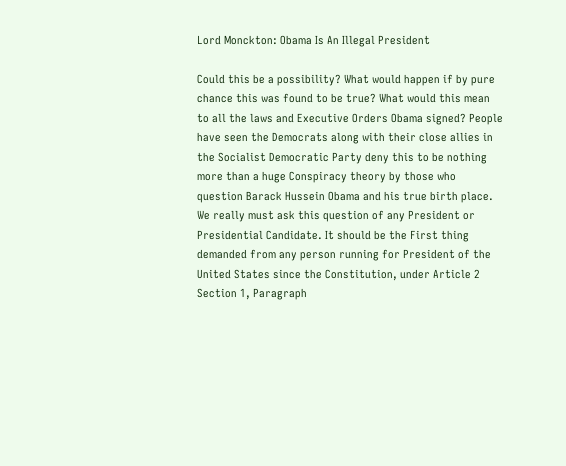Lord Monckton: Obama Is An Illegal President

Could this be a possibility? What would happen if by pure chance this was found to be true? What would this mean to all the laws and Executive Orders Obama signed? People have seen the Democrats along with their close allies in the Socialist Democratic Party deny this to be nothing more than a huge Conspiracy theory by those who question Barack Hussein Obama and his true birth place. We really must ask this question of any President or Presidential Candidate. It should be the First thing demanded from any person running for President of the United States since the Constitution, under Article 2 Section 1, Paragraph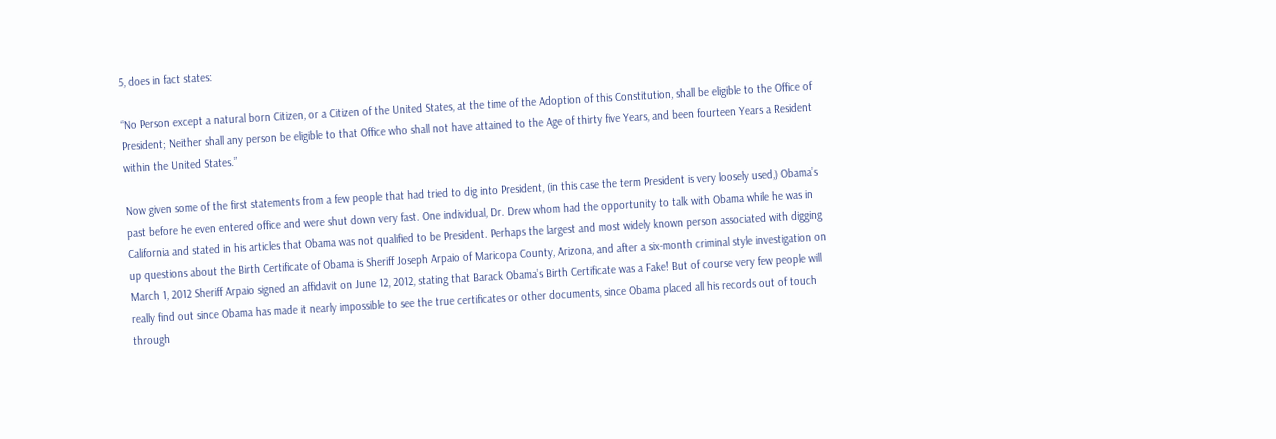5, does in fact states:

“No Person except a natural born Citizen, or a Citizen of the United States, at the time of the Adoption of this Constitution, shall be eligible to the Office of President; Neither shall any person be eligible to that Office who shall not have attained to the Age of thirty five Years, and been fourteen Years a Resident within the United States.”

Now given some of the first statements from a few people that had tried to dig into President, (in this case the term President is very loosely used,) Obama’s past before he even entered office and were shut down very fast. One individual, Dr. Drew whom had the opportunity to talk with Obama while he was in California and stated in his articles that Obama was not qualified to be President. Perhaps the largest and most widely known person associated with digging up questions about the Birth Certificate of Obama is Sheriff Joseph Arpaio of Maricopa County, Arizona, and after a six-month criminal style investigation on March 1, 2012 Sheriff Arpaio signed an affidavit on June 12, 2012, stating that Barack Obama’s Birth Certificate was a Fake! But of course very few people will really find out since Obama has made it nearly impossible to see the true certificates or other documents, since Obama placed all his records out of touch through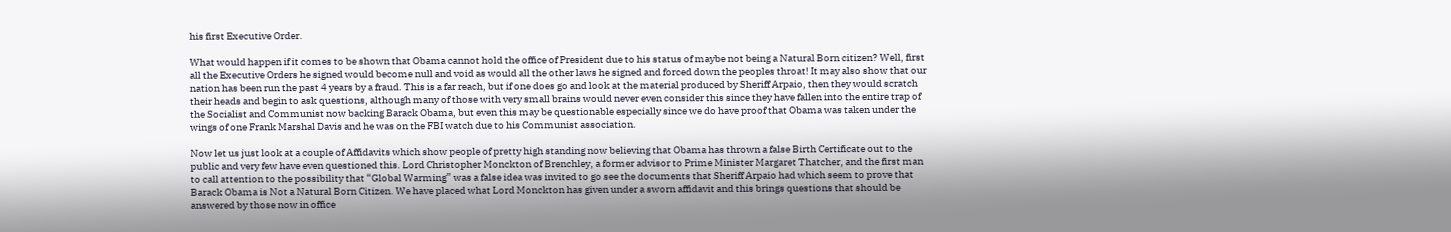his first Executive Order.

What would happen if it comes to be shown that Obama cannot hold the office of President due to his status of maybe not being a Natural Born citizen? Well, first all the Executive Orders he signed would become null and void as would all the other laws he signed and forced down the peoples throat! It may also show that our nation has been run the past 4 years by a fraud. This is a far reach, but if one does go and look at the material produced by Sheriff Arpaio, then they would scratch their heads and begin to ask questions, although many of those with very small brains would never even consider this since they have fallen into the entire trap of the Socialist and Communist now backing Barack Obama, but even this may be questionable especially since we do have proof that Obama was taken under the wings of one Frank Marshal Davis and he was on the FBI watch due to his Communist association.

Now let us just look at a couple of Affidavits which show people of pretty high standing now believing that Obama has thrown a false Birth Certificate out to the public and very few have even questioned this. Lord Christopher Monckton of Brenchley, a former advisor to Prime Minister Margaret Thatcher, and the first man to call attention to the possibility that “Global Warming” was a false idea was invited to go see the documents that Sheriff Arpaio had which seem to prove that Barack Obama is Not a Natural Born Citizen. We have placed what Lord Monckton has given under a sworn affidavit and this brings questions that should be answered by those now in office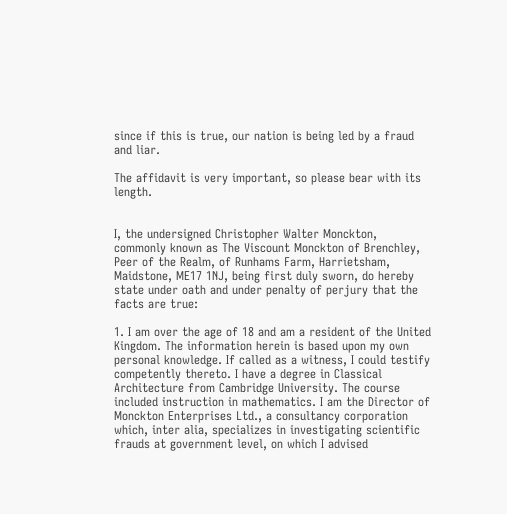since if this is true, our nation is being led by a fraud and liar.

The affidavit is very important, so please bear with its length.


I, the undersigned Christopher Walter Monckton, commonly known as The Viscount Monckton of Brenchley, Peer of the Realm, of Runhams Farm, Harrietsham, Maidstone, ME17 1NJ, being first duly sworn, do hereby state under oath and under penalty of perjury that the facts are true:

1. I am over the age of 18 and am a resident of the United Kingdom. The information herein is based upon my own personal knowledge. If called as a witness, I could testify competently thereto. I have a degree in Classical Architecture from Cambridge University. The course included instruction in mathematics. I am the Director of Monckton Enterprises Ltd., a consultancy corporation which, inter alia, specializes in investigating scientific frauds at government level, on which I advised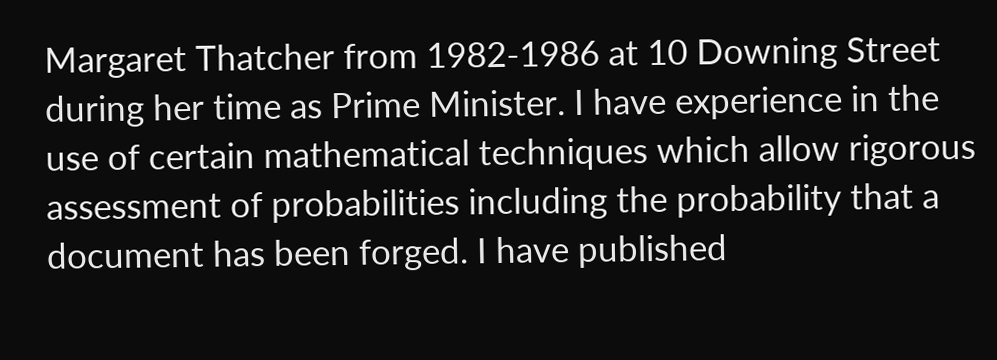Margaret Thatcher from 1982-1986 at 10 Downing Street during her time as Prime Minister. I have experience in the use of certain mathematical techniques which allow rigorous assessment of probabilities including the probability that a document has been forged. I have published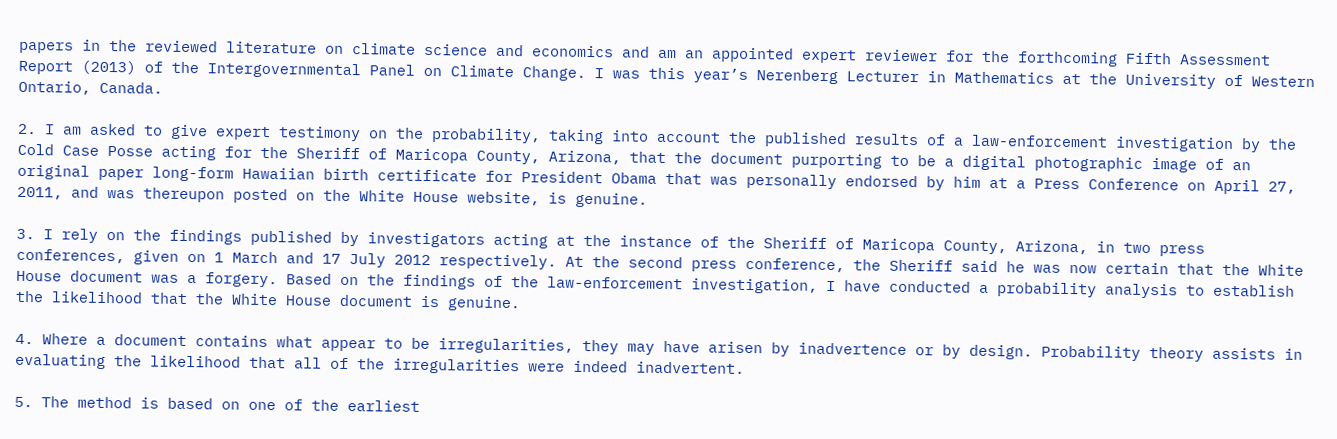papers in the reviewed literature on climate science and economics and am an appointed expert reviewer for the forthcoming Fifth Assessment Report (2013) of the Intergovernmental Panel on Climate Change. I was this year’s Nerenberg Lecturer in Mathematics at the University of Western Ontario, Canada.

2. I am asked to give expert testimony on the probability, taking into account the published results of a law-enforcement investigation by the Cold Case Posse acting for the Sheriff of Maricopa County, Arizona, that the document purporting to be a digital photographic image of an original paper long-form Hawaiian birth certificate for President Obama that was personally endorsed by him at a Press Conference on April 27, 2011, and was thereupon posted on the White House website, is genuine.

3. I rely on the findings published by investigators acting at the instance of the Sheriff of Maricopa County, Arizona, in two press conferences, given on 1 March and 17 July 2012 respectively. At the second press conference, the Sheriff said he was now certain that the White House document was a forgery. Based on the findings of the law-enforcement investigation, I have conducted a probability analysis to establish the likelihood that the White House document is genuine.

4. Where a document contains what appear to be irregularities, they may have arisen by inadvertence or by design. Probability theory assists in evaluating the likelihood that all of the irregularities were indeed inadvertent.

5. The method is based on one of the earliest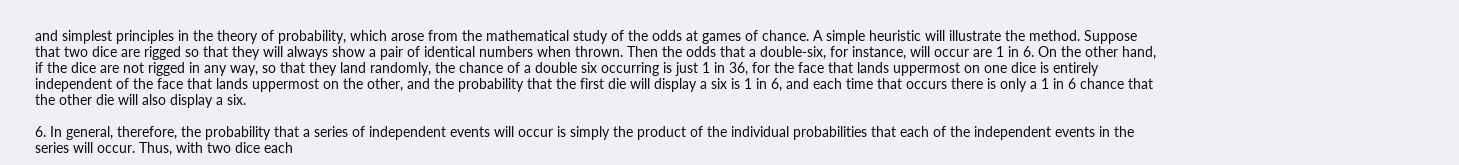and simplest principles in the theory of probability, which arose from the mathematical study of the odds at games of chance. A simple heuristic will illustrate the method. Suppose that two dice are rigged so that they will always show a pair of identical numbers when thrown. Then the odds that a double-six, for instance, will occur are 1 in 6. On the other hand, if the dice are not rigged in any way, so that they land randomly, the chance of a double six occurring is just 1 in 36, for the face that lands uppermost on one dice is entirely independent of the face that lands uppermost on the other, and the probability that the first die will display a six is 1 in 6, and each time that occurs there is only a 1 in 6 chance that the other die will also display a six.

6. In general, therefore, the probability that a series of independent events will occur is simply the product of the individual probabilities that each of the independent events in the series will occur. Thus, with two dice each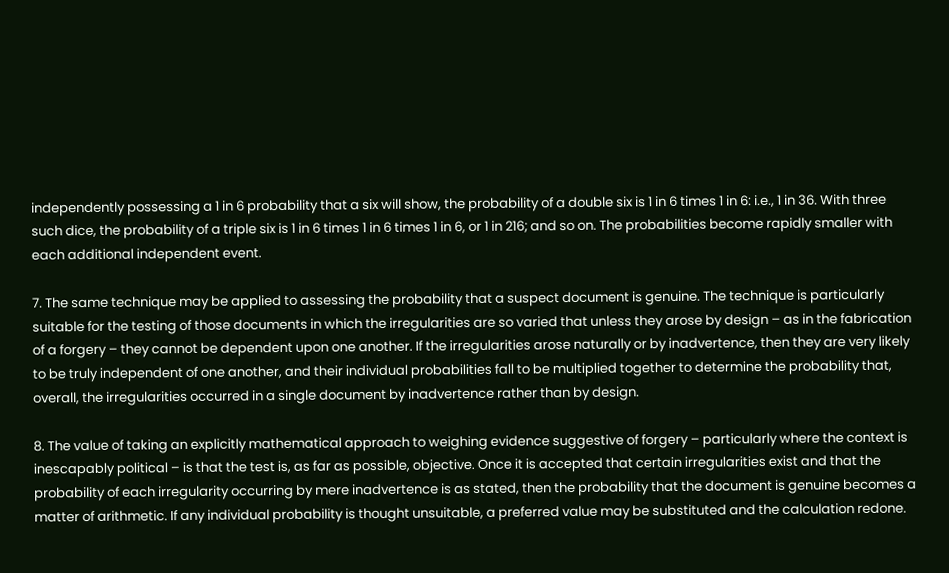independently possessing a 1 in 6 probability that a six will show, the probability of a double six is 1 in 6 times 1 in 6: i.e., 1 in 36. With three such dice, the probability of a triple six is 1 in 6 times 1 in 6 times 1 in 6, or 1 in 216; and so on. The probabilities become rapidly smaller with each additional independent event.

7. The same technique may be applied to assessing the probability that a suspect document is genuine. The technique is particularly suitable for the testing of those documents in which the irregularities are so varied that unless they arose by design – as in the fabrication of a forgery – they cannot be dependent upon one another. If the irregularities arose naturally or by inadvertence, then they are very likely to be truly independent of one another, and their individual probabilities fall to be multiplied together to determine the probability that, overall, the irregularities occurred in a single document by inadvertence rather than by design.

8. The value of taking an explicitly mathematical approach to weighing evidence suggestive of forgery – particularly where the context is inescapably political – is that the test is, as far as possible, objective. Once it is accepted that certain irregularities exist and that the probability of each irregularity occurring by mere inadvertence is as stated, then the probability that the document is genuine becomes a matter of arithmetic. If any individual probability is thought unsuitable, a preferred value may be substituted and the calculation redone.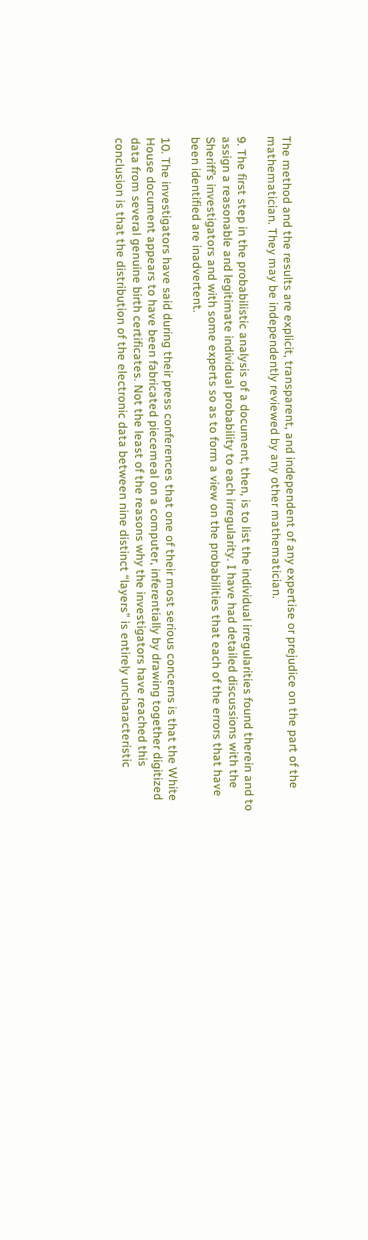The method and the results are explicit, transparent, and independent of any expertise or prejudice on the part of the mathematician. They may be independently reviewed by any other mathematician.

9. The first step in the probabilistic analysis of a document, then, is to list the individual irregularities found therein and to assign a reasonable and legitimate individual probability to each irregularity. I have had detailed discussions with the Sheriff’s investigators and with some experts so as to form a view on the probabilities that each of the errors that have been identified are inadvertent.

10. The investigators have said during their press conferences that one of their most serious concerns is that the White House document appears to have been fabricated piecemeal on a computer, inferentially by drawing together digitized data from several genuine birth certificates. Not the least of the reasons why the investigators have reached this conclusion is that the distribution of the electronic data between nine distinct “layers” is entirely uncharacteristic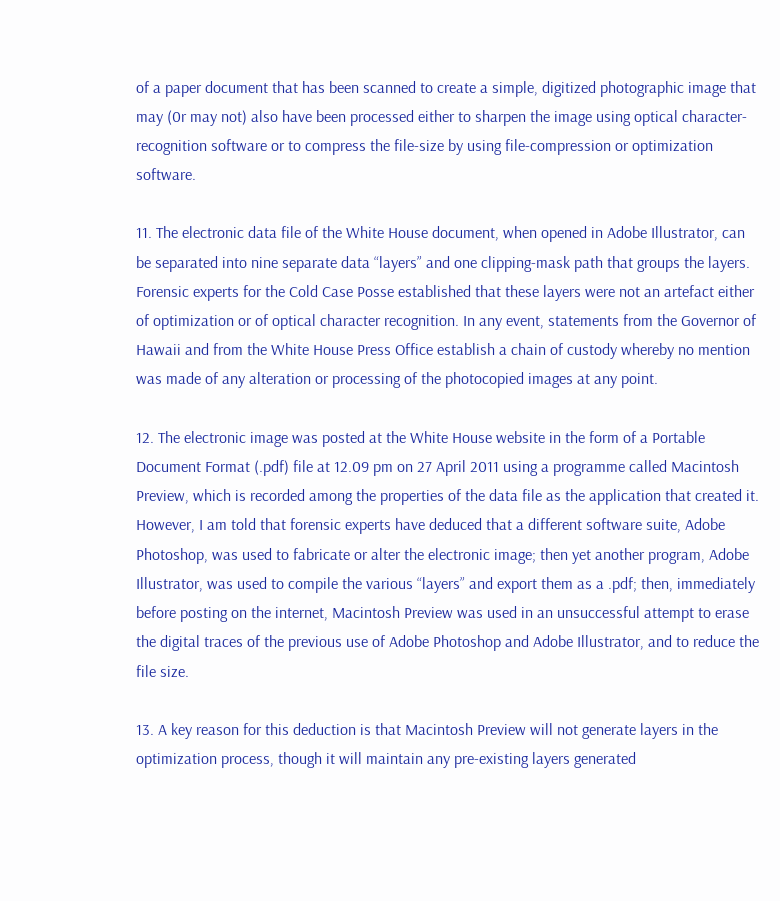of a paper document that has been scanned to create a simple, digitized photographic image that may (0r may not) also have been processed either to sharpen the image using optical character-recognition software or to compress the file-size by using file-compression or optimization software.

11. The electronic data file of the White House document, when opened in Adobe Illustrator, can be separated into nine separate data “layers” and one clipping-mask path that groups the layers. Forensic experts for the Cold Case Posse established that these layers were not an artefact either of optimization or of optical character recognition. In any event, statements from the Governor of Hawaii and from the White House Press Office establish a chain of custody whereby no mention was made of any alteration or processing of the photocopied images at any point.

12. The electronic image was posted at the White House website in the form of a Portable Document Format (.pdf) file at 12.09 pm on 27 April 2011 using a programme called Macintosh Preview, which is recorded among the properties of the data file as the application that created it. However, I am told that forensic experts have deduced that a different software suite, Adobe Photoshop, was used to fabricate or alter the electronic image; then yet another program, Adobe Illustrator, was used to compile the various “layers” and export them as a .pdf; then, immediately before posting on the internet, Macintosh Preview was used in an unsuccessful attempt to erase the digital traces of the previous use of Adobe Photoshop and Adobe Illustrator, and to reduce the file size.

13. A key reason for this deduction is that Macintosh Preview will not generate layers in the optimization process, though it will maintain any pre-existing layers generated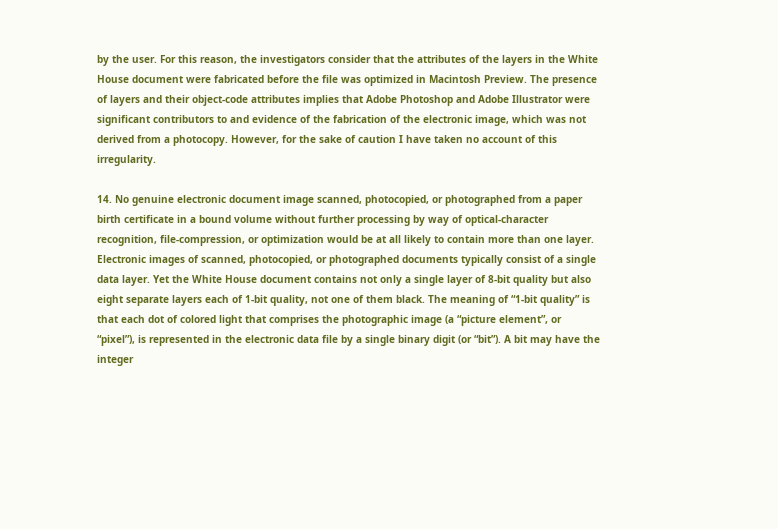by the user. For this reason, the investigators consider that the attributes of the layers in the White House document were fabricated before the file was optimized in Macintosh Preview. The presence of layers and their object-code attributes implies that Adobe Photoshop and Adobe Illustrator were significant contributors to and evidence of the fabrication of the electronic image, which was not derived from a photocopy. However, for the sake of caution I have taken no account of this irregularity.

14. No genuine electronic document image scanned, photocopied, or photographed from a paper birth certificate in a bound volume without further processing by way of optical-character recognition, file-compression, or optimization would be at all likely to contain more than one layer. Electronic images of scanned, photocopied, or photographed documents typically consist of a single data layer. Yet the White House document contains not only a single layer of 8-bit quality but also eight separate layers each of 1-bit quality, not one of them black. The meaning of “1-bit quality” is that each dot of colored light that comprises the photographic image (a “picture element”, or “pixel”), is represented in the electronic data file by a single binary digit (or “bit”). A bit may have the integer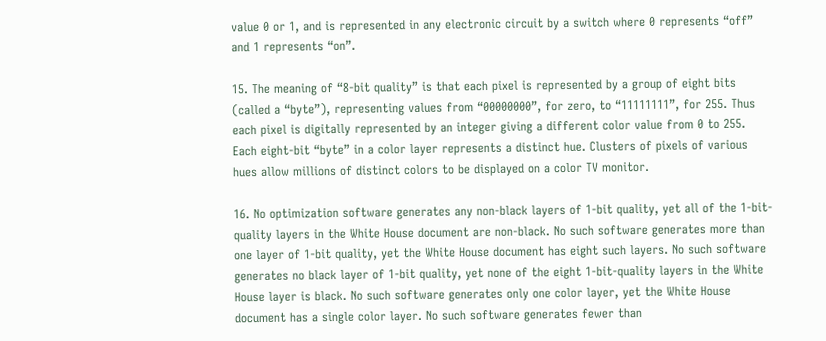value 0 or 1, and is represented in any electronic circuit by a switch where 0 represents “off” and 1 represents “on”.

15. The meaning of “8-bit quality” is that each pixel is represented by a group of eight bits (called a “byte”), representing values from “00000000”, for zero, to “11111111”, for 255. Thus each pixel is digitally represented by an integer giving a different color value from 0 to 255. Each eight-bit “byte” in a color layer represents a distinct hue. Clusters of pixels of various hues allow millions of distinct colors to be displayed on a color TV monitor.

16. No optimization software generates any non-black layers of 1-bit quality, yet all of the 1-bit-quality layers in the White House document are non-black. No such software generates more than one layer of 1-bit quality, yet the White House document has eight such layers. No such software generates no black layer of 1-bit quality, yet none of the eight 1-bit-quality layers in the White House layer is black. No such software generates only one color layer, yet the White House document has a single color layer. No such software generates fewer than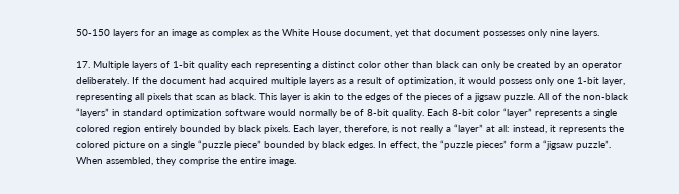50-150 layers for an image as complex as the White House document, yet that document possesses only nine layers.

17. Multiple layers of 1-bit quality each representing a distinct color other than black can only be created by an operator deliberately. If the document had acquired multiple layers as a result of optimization, it would possess only one 1-bit layer, representing all pixels that scan as black. This layer is akin to the edges of the pieces of a jigsaw puzzle. All of the non-black “layers” in standard optimization software would normally be of 8-bit quality. Each 8-bit color “layer” represents a single colored region entirely bounded by black pixels. Each layer, therefore, is not really a “layer” at all: instead, it represents the colored picture on a single “puzzle piece” bounded by black edges. In effect, the “puzzle pieces” form a “jigsaw puzzle”. When assembled, they comprise the entire image.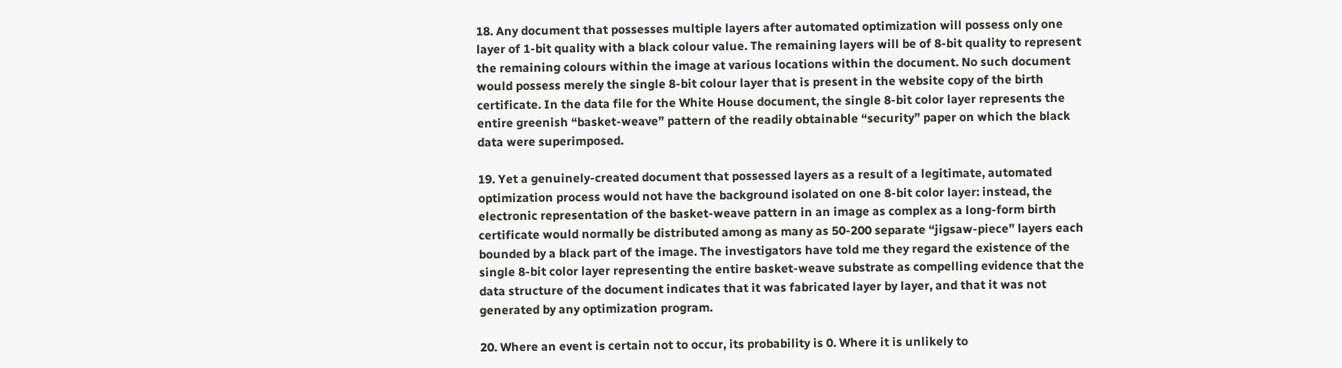18. Any document that possesses multiple layers after automated optimization will possess only one layer of 1-bit quality with a black colour value. The remaining layers will be of 8-bit quality to represent the remaining colours within the image at various locations within the document. No such document would possess merely the single 8-bit colour layer that is present in the website copy of the birth certificate. In the data file for the White House document, the single 8-bit color layer represents the entire greenish “basket-weave” pattern of the readily obtainable “security” paper on which the black data were superimposed.

19. Yet a genuinely-created document that possessed layers as a result of a legitimate, automated optimization process would not have the background isolated on one 8-bit color layer: instead, the electronic representation of the basket-weave pattern in an image as complex as a long-form birth certificate would normally be distributed among as many as 50-200 separate “jigsaw-piece” layers each bounded by a black part of the image. The investigators have told me they regard the existence of the single 8-bit color layer representing the entire basket-weave substrate as compelling evidence that the data structure of the document indicates that it was fabricated layer by layer, and that it was not generated by any optimization program.

20. Where an event is certain not to occur, its probability is 0. Where it is unlikely to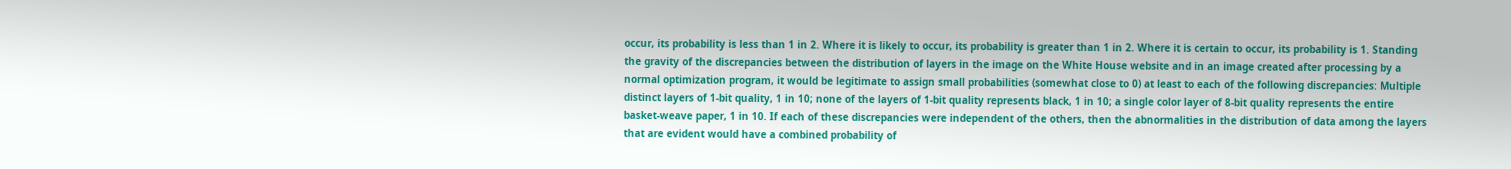occur, its probability is less than 1 in 2. Where it is likely to occur, its probability is greater than 1 in 2. Where it is certain to occur, its probability is 1. Standing the gravity of the discrepancies between the distribution of layers in the image on the White House website and in an image created after processing by a normal optimization program, it would be legitimate to assign small probabilities (somewhat close to 0) at least to each of the following discrepancies: Multiple distinct layers of 1-bit quality, 1 in 10; none of the layers of 1-bit quality represents black, 1 in 10; a single color layer of 8-bit quality represents the entire basket-weave paper, 1 in 10. If each of these discrepancies were independent of the others, then the abnormalities in the distribution of data among the layers that are evident would have a combined probability of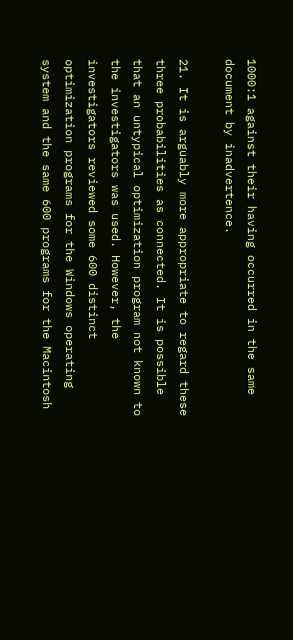1000:1 against their having occurred in the same document by inadvertence.

21. It is arguably more appropriate to regard these three probabilities as connected. It is possible that an untypical optimization program not known to the investigators was used. However, the investigators reviewed some 600 distinct optimization programs for the Windows operating system and the same 600 programs for the Macintosh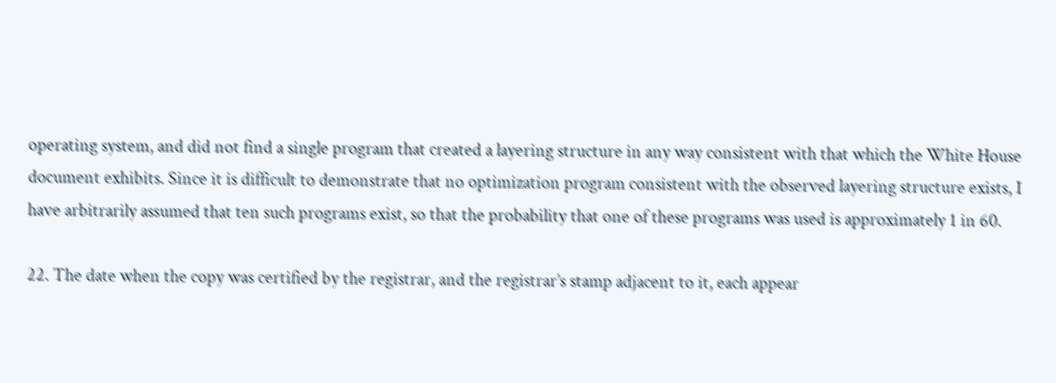operating system, and did not find a single program that created a layering structure in any way consistent with that which the White House document exhibits. Since it is difficult to demonstrate that no optimization program consistent with the observed layering structure exists, I have arbitrarily assumed that ten such programs exist, so that the probability that one of these programs was used is approximately 1 in 60.

22. The date when the copy was certified by the registrar, and the registrar’s stamp adjacent to it, each appear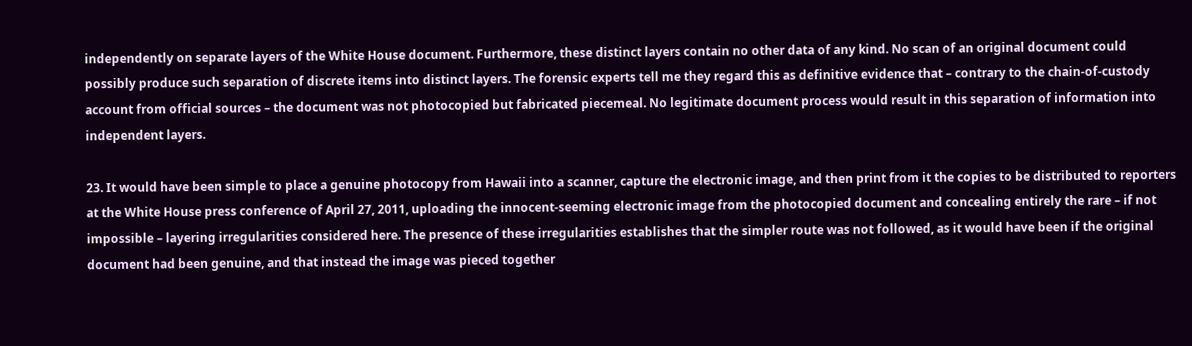independently on separate layers of the White House document. Furthermore, these distinct layers contain no other data of any kind. No scan of an original document could possibly produce such separation of discrete items into distinct layers. The forensic experts tell me they regard this as definitive evidence that – contrary to the chain-of-custody account from official sources – the document was not photocopied but fabricated piecemeal. No legitimate document process would result in this separation of information into independent layers.

23. It would have been simple to place a genuine photocopy from Hawaii into a scanner, capture the electronic image, and then print from it the copies to be distributed to reporters at the White House press conference of April 27, 2011, uploading the innocent-seeming electronic image from the photocopied document and concealing entirely the rare – if not impossible – layering irregularities considered here. The presence of these irregularities establishes that the simpler route was not followed, as it would have been if the original document had been genuine, and that instead the image was pieced together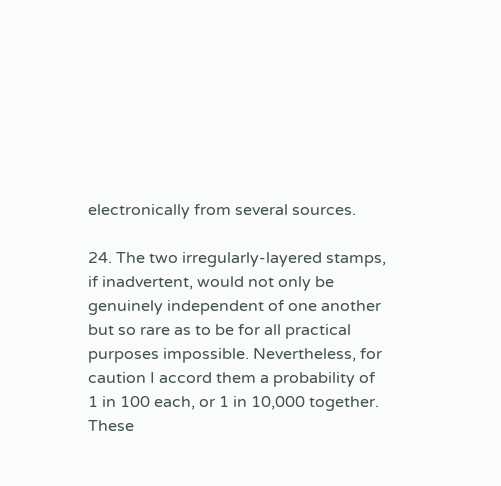electronically from several sources.

24. The two irregularly-layered stamps, if inadvertent, would not only be genuinely independent of one another but so rare as to be for all practical purposes impossible. Nevertheless, for caution I accord them a probability of 1 in 100 each, or 1 in 10,000 together. These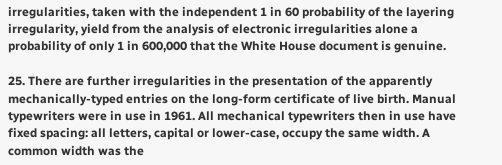irregularities, taken with the independent 1 in 60 probability of the layering irregularity, yield from the analysis of electronic irregularities alone a probability of only 1 in 600,000 that the White House document is genuine.

25. There are further irregularities in the presentation of the apparently mechanically-typed entries on the long-form certificate of live birth. Manual typewriters were in use in 1961. All mechanical typewriters then in use have fixed spacing: all letters, capital or lower-case, occupy the same width. A common width was the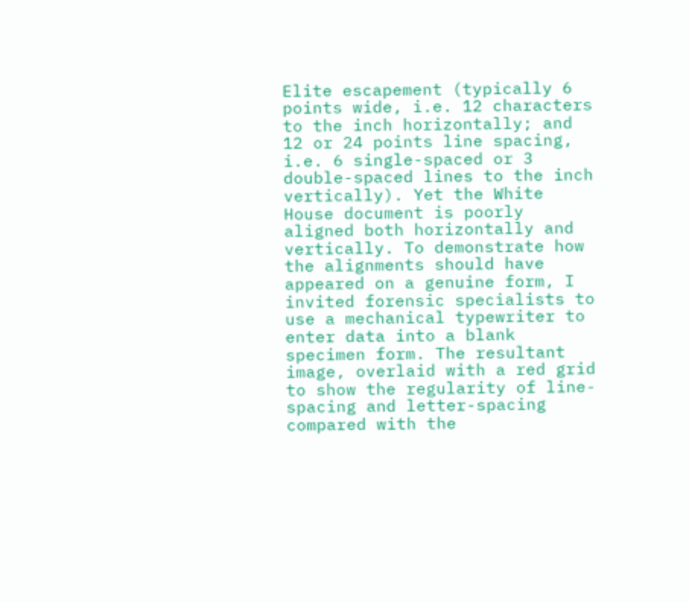Elite escapement (typically 6 points wide, i.e. 12 characters to the inch horizontally; and 12 or 24 points line spacing, i.e. 6 single-spaced or 3 double-spaced lines to the inch vertically). Yet the White House document is poorly aligned both horizontally and vertically. To demonstrate how the alignments should have appeared on a genuine form, I invited forensic specialists to use a mechanical typewriter to enter data into a blank specimen form. The resultant image, overlaid with a red grid to show the regularity of line-spacing and letter-spacing compared with the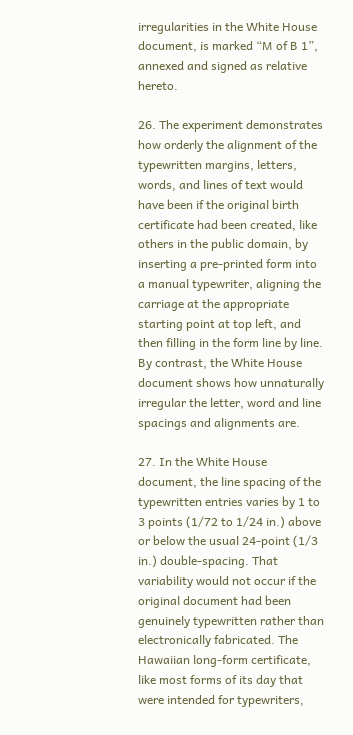irregularities in the White House document, is marked “M of B 1”, annexed and signed as relative hereto.

26. The experiment demonstrates how orderly the alignment of the typewritten margins, letters, words, and lines of text would have been if the original birth certificate had been created, like others in the public domain, by inserting a pre-printed form into a manual typewriter, aligning the carriage at the appropriate starting point at top left, and then filling in the form line by line. By contrast, the White House document shows how unnaturally irregular the letter, word and line spacings and alignments are.

27. In the White House document, the line spacing of the typewritten entries varies by 1 to 3 points (1/72 to 1/24 in.) above or below the usual 24-point (1/3 in.) double-spacing. That variability would not occur if the original document had been genuinely typewritten rather than electronically fabricated. The Hawaiian long-form certificate, like most forms of its day that were intended for typewriters,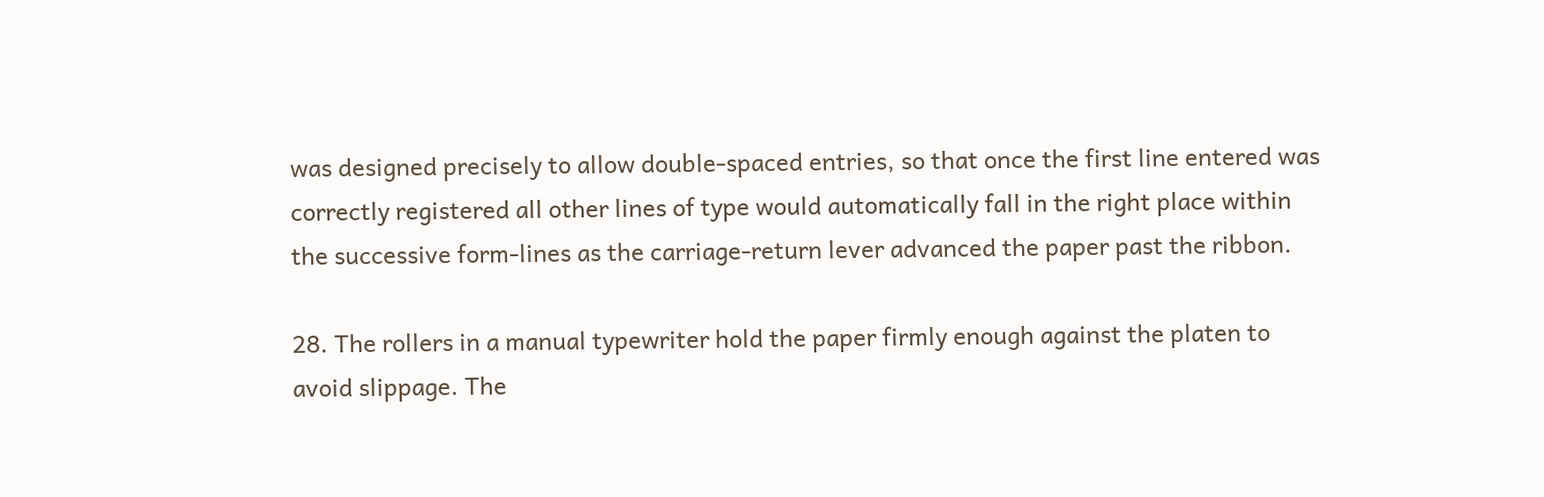was designed precisely to allow double-spaced entries, so that once the first line entered was correctly registered all other lines of type would automatically fall in the right place within the successive form-lines as the carriage-return lever advanced the paper past the ribbon.

28. The rollers in a manual typewriter hold the paper firmly enough against the platen to avoid slippage. The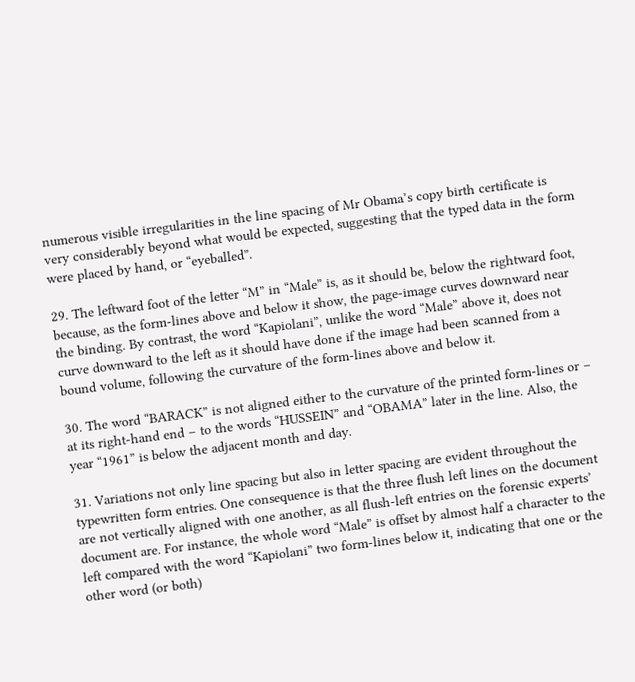numerous visible irregularities in the line spacing of Mr Obama’s copy birth certificate is very considerably beyond what would be expected, suggesting that the typed data in the form were placed by hand, or “eyeballed”.

29. The leftward foot of the letter “M” in “Male” is, as it should be, below the rightward foot, because, as the form-lines above and below it show, the page-image curves downward near the binding. By contrast, the word “Kapiolani”, unlike the word “Male” above it, does not curve downward to the left as it should have done if the image had been scanned from a bound volume, following the curvature of the form-lines above and below it.

30. The word “BARACK” is not aligned either to the curvature of the printed form-lines or – at its right-hand end – to the words “HUSSEIN” and “OBAMA” later in the line. Also, the year “1961” is below the adjacent month and day.

31. Variations not only line spacing but also in letter spacing are evident throughout the typewritten form entries. One consequence is that the three flush left lines on the document are not vertically aligned with one another, as all flush-left entries on the forensic experts’ document are. For instance, the whole word “Male” is offset by almost half a character to the left compared with the word “Kapiolani” two form-lines below it, indicating that one or the other word (or both)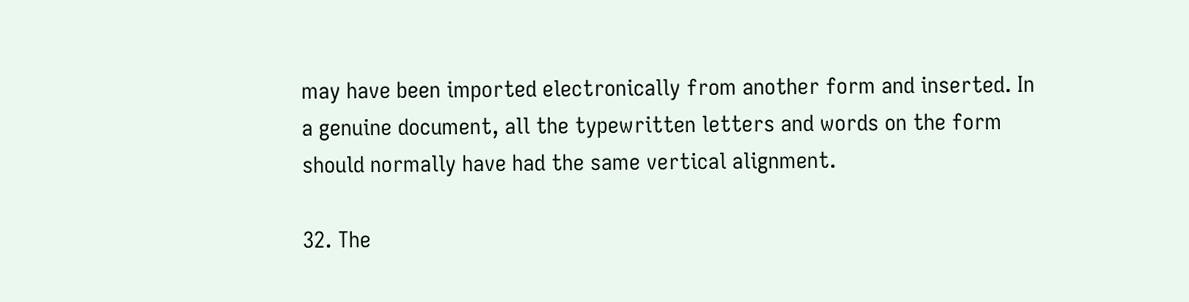may have been imported electronically from another form and inserted. In a genuine document, all the typewritten letters and words on the form should normally have had the same vertical alignment.

32. The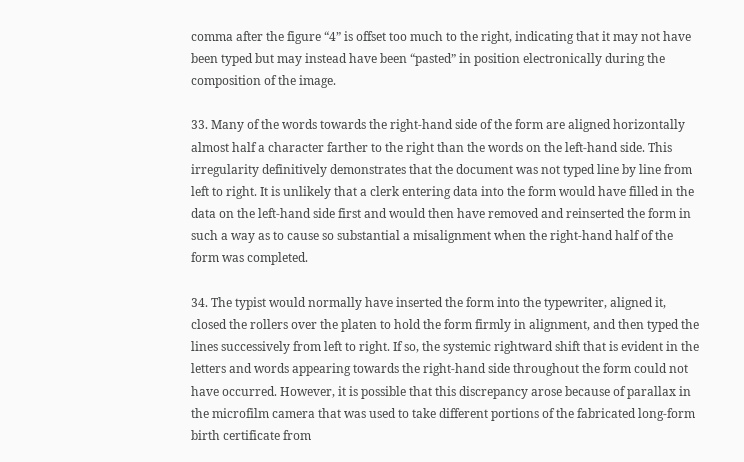comma after the figure “4” is offset too much to the right, indicating that it may not have been typed but may instead have been “pasted” in position electronically during the composition of the image.

33. Many of the words towards the right-hand side of the form are aligned horizontally almost half a character farther to the right than the words on the left-hand side. This irregularity definitively demonstrates that the document was not typed line by line from left to right. It is unlikely that a clerk entering data into the form would have filled in the data on the left-hand side first and would then have removed and reinserted the form in such a way as to cause so substantial a misalignment when the right-hand half of the form was completed.

34. The typist would normally have inserted the form into the typewriter, aligned it, closed the rollers over the platen to hold the form firmly in alignment, and then typed the lines successively from left to right. If so, the systemic rightward shift that is evident in the letters and words appearing towards the right-hand side throughout the form could not have occurred. However, it is possible that this discrepancy arose because of parallax in the microfilm camera that was used to take different portions of the fabricated long-form birth certificate from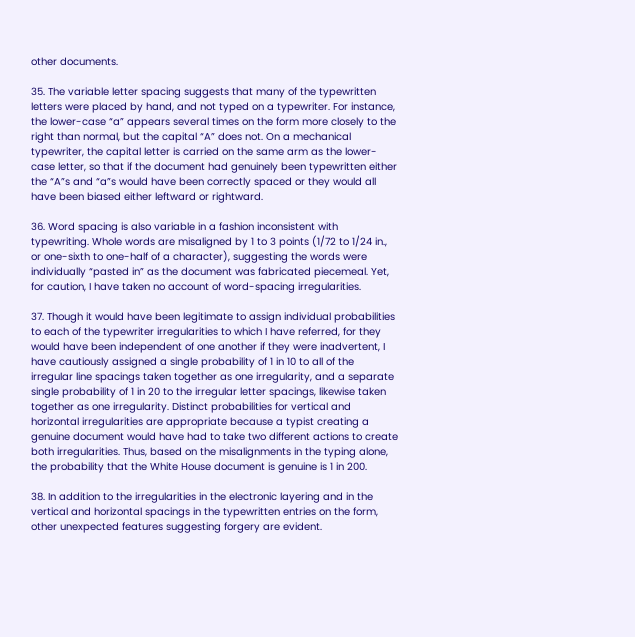other documents.

35. The variable letter spacing suggests that many of the typewritten letters were placed by hand, and not typed on a typewriter. For instance, the lower-case “a” appears several times on the form more closely to the right than normal, but the capital “A” does not. On a mechanical typewriter, the capital letter is carried on the same arm as the lower-case letter, so that if the document had genuinely been typewritten either the “A”s and “a”s would have been correctly spaced or they would all have been biased either leftward or rightward.

36. Word spacing is also variable in a fashion inconsistent with typewriting. Whole words are misaligned by 1 to 3 points (1/72 to 1/24 in., or one-sixth to one-half of a character), suggesting the words were individually “pasted in” as the document was fabricated piecemeal. Yet, for caution, I have taken no account of word-spacing irregularities.

37. Though it would have been legitimate to assign individual probabilities to each of the typewriter irregularities to which I have referred, for they would have been independent of one another if they were inadvertent, I have cautiously assigned a single probability of 1 in 10 to all of the irregular line spacings taken together as one irregularity, and a separate single probability of 1 in 20 to the irregular letter spacings, likewise taken together as one irregularity. Distinct probabilities for vertical and horizontal irregularities are appropriate because a typist creating a genuine document would have had to take two different actions to create both irregularities. Thus, based on the misalignments in the typing alone, the probability that the White House document is genuine is 1 in 200.

38. In addition to the irregularities in the electronic layering and in the vertical and horizontal spacings in the typewritten entries on the form, other unexpected features suggesting forgery are evident.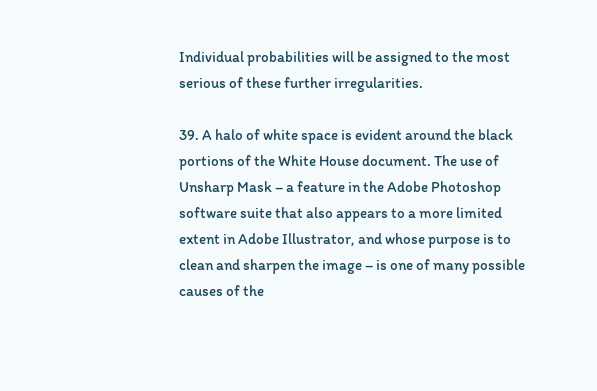Individual probabilities will be assigned to the most serious of these further irregularities.

39. A halo of white space is evident around the black portions of the White House document. The use of Unsharp Mask – a feature in the Adobe Photoshop software suite that also appears to a more limited extent in Adobe Illustrator, and whose purpose is to clean and sharpen the image – is one of many possible causes of the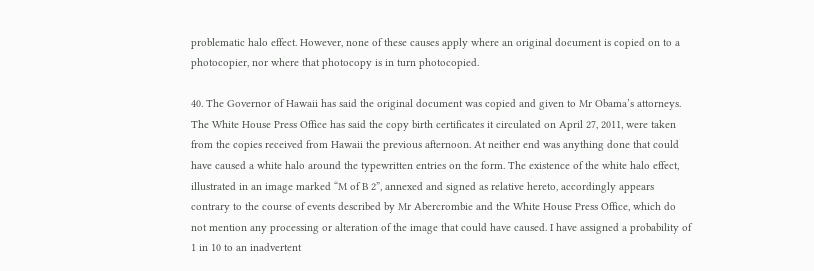problematic halo effect. However, none of these causes apply where an original document is copied on to a photocopier, nor where that photocopy is in turn photocopied.

40. The Governor of Hawaii has said the original document was copied and given to Mr Obama’s attorneys. The White House Press Office has said the copy birth certificates it circulated on April 27, 2011, were taken from the copies received from Hawaii the previous afternoon. At neither end was anything done that could have caused a white halo around the typewritten entries on the form. The existence of the white halo effect, illustrated in an image marked “M of B 2”, annexed and signed as relative hereto, accordingly appears contrary to the course of events described by Mr Abercrombie and the White House Press Office, which do not mention any processing or alteration of the image that could have caused. I have assigned a probability of 1 in 10 to an inadvertent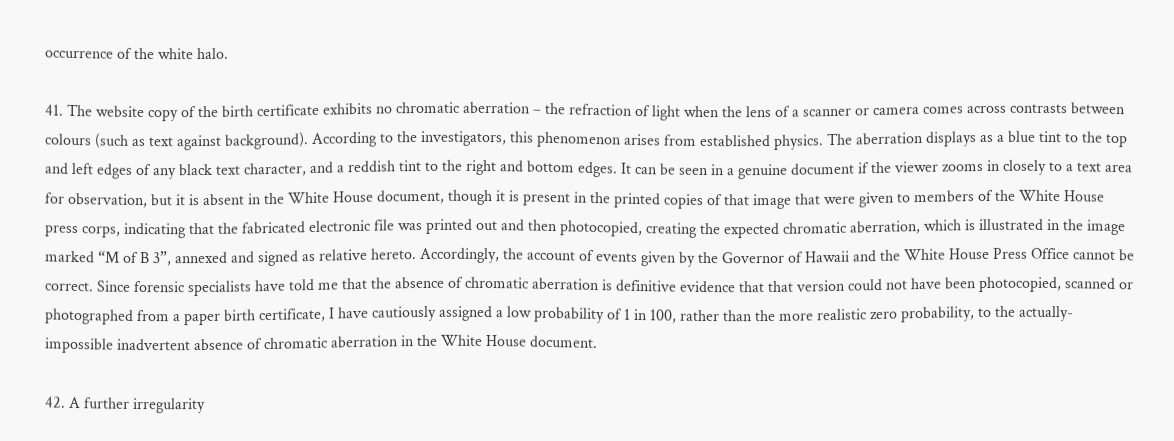occurrence of the white halo.

41. The website copy of the birth certificate exhibits no chromatic aberration – the refraction of light when the lens of a scanner or camera comes across contrasts between colours (such as text against background). According to the investigators, this phenomenon arises from established physics. The aberration displays as a blue tint to the top and left edges of any black text character, and a reddish tint to the right and bottom edges. It can be seen in a genuine document if the viewer zooms in closely to a text area for observation, but it is absent in the White House document, though it is present in the printed copies of that image that were given to members of the White House press corps, indicating that the fabricated electronic file was printed out and then photocopied, creating the expected chromatic aberration, which is illustrated in the image marked “M of B 3”, annexed and signed as relative hereto. Accordingly, the account of events given by the Governor of Hawaii and the White House Press Office cannot be correct. Since forensic specialists have told me that the absence of chromatic aberration is definitive evidence that that version could not have been photocopied, scanned or photographed from a paper birth certificate, I have cautiously assigned a low probability of 1 in 100, rather than the more realistic zero probability, to the actually-impossible inadvertent absence of chromatic aberration in the White House document.

42. A further irregularity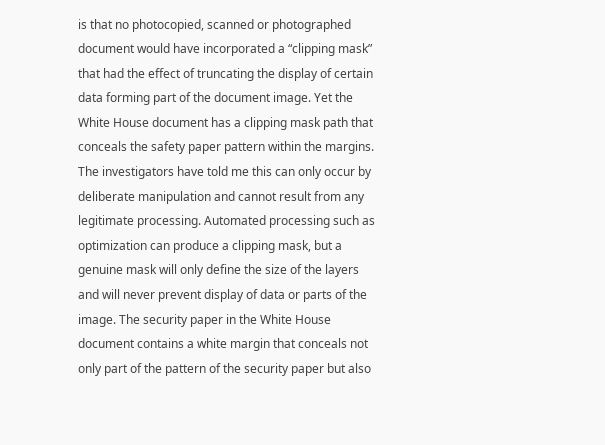is that no photocopied, scanned or photographed document would have incorporated a “clipping mask” that had the effect of truncating the display of certain data forming part of the document image. Yet the White House document has a clipping mask path that conceals the safety paper pattern within the margins. The investigators have told me this can only occur by deliberate manipulation and cannot result from any legitimate processing. Automated processing such as optimization can produce a clipping mask, but a genuine mask will only define the size of the layers and will never prevent display of data or parts of the image. The security paper in the White House document contains a white margin that conceals not only part of the pattern of the security paper but also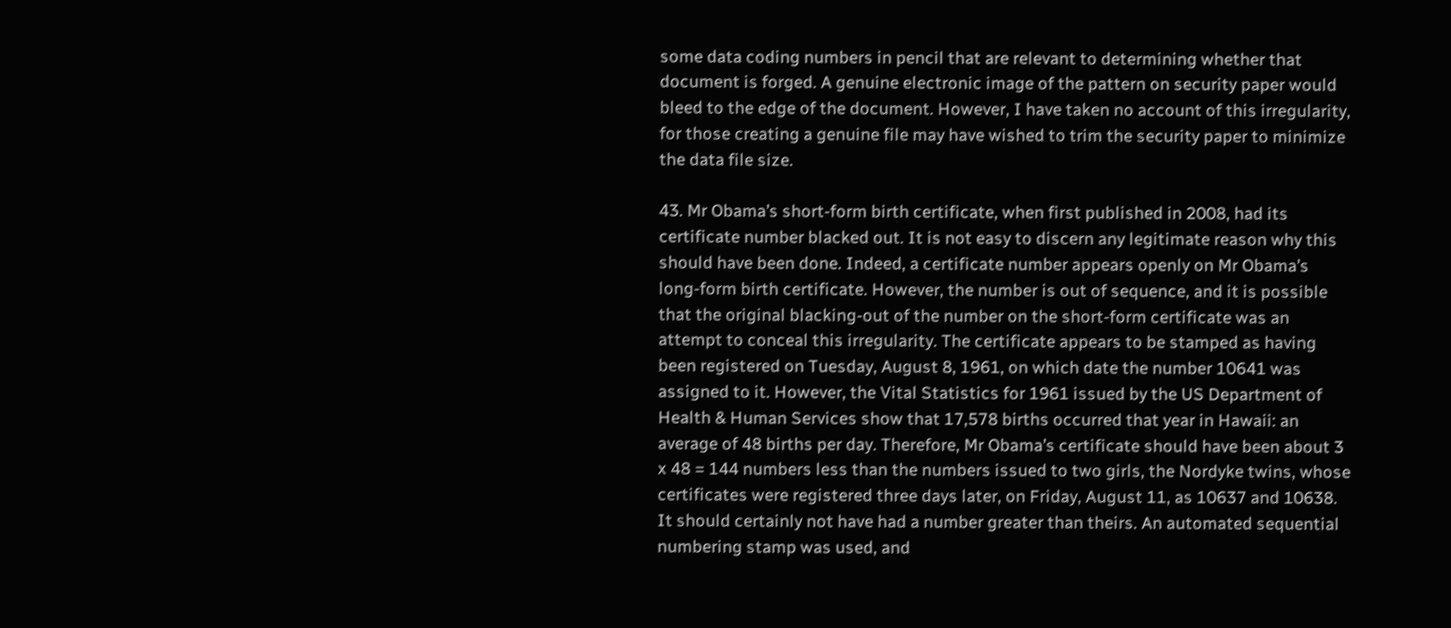some data coding numbers in pencil that are relevant to determining whether that document is forged. A genuine electronic image of the pattern on security paper would bleed to the edge of the document. However, I have taken no account of this irregularity, for those creating a genuine file may have wished to trim the security paper to minimize the data file size.

43. Mr Obama’s short-form birth certificate, when first published in 2008, had its certificate number blacked out. It is not easy to discern any legitimate reason why this should have been done. Indeed, a certificate number appears openly on Mr Obama’s long-form birth certificate. However, the number is out of sequence, and it is possible that the original blacking-out of the number on the short-form certificate was an attempt to conceal this irregularity. The certificate appears to be stamped as having been registered on Tuesday, August 8, 1961, on which date the number 10641 was assigned to it. However, the Vital Statistics for 1961 issued by the US Department of Health & Human Services show that 17,578 births occurred that year in Hawaii: an average of 48 births per day. Therefore, Mr Obama’s certificate should have been about 3 x 48 = 144 numbers less than the numbers issued to two girls, the Nordyke twins, whose certificates were registered three days later, on Friday, August 11, as 10637 and 10638. It should certainly not have had a number greater than theirs. An automated sequential numbering stamp was used, and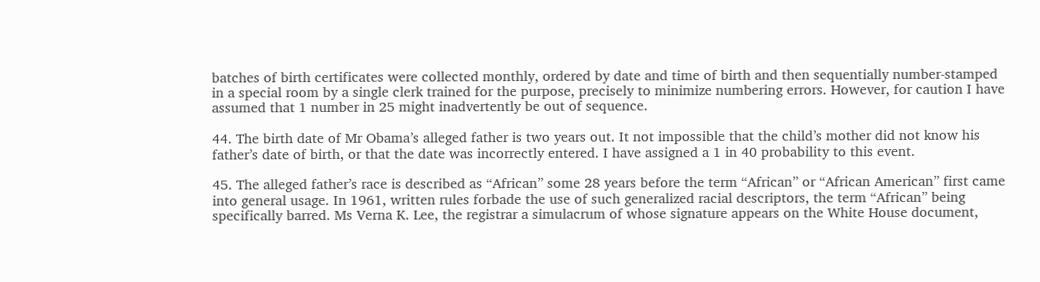batches of birth certificates were collected monthly, ordered by date and time of birth and then sequentially number-stamped in a special room by a single clerk trained for the purpose, precisely to minimize numbering errors. However, for caution I have assumed that 1 number in 25 might inadvertently be out of sequence.

44. The birth date of Mr Obama’s alleged father is two years out. It not impossible that the child’s mother did not know his father’s date of birth, or that the date was incorrectly entered. I have assigned a 1 in 40 probability to this event.

45. The alleged father’s race is described as “African” some 28 years before the term “African” or “African American” first came into general usage. In 1961, written rules forbade the use of such generalized racial descriptors, the term “African” being specifically barred. Ms Verna K. Lee, the registrar a simulacrum of whose signature appears on the White House document,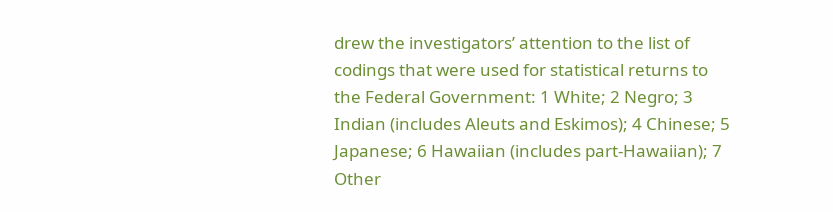drew the investigators’ attention to the list of codings that were used for statistical returns to the Federal Government: 1 White; 2 Negro; 3 Indian (includes Aleuts and Eskimos); 4 Chinese; 5 Japanese; 6 Hawaiian (includes part-Hawaiian); 7 Other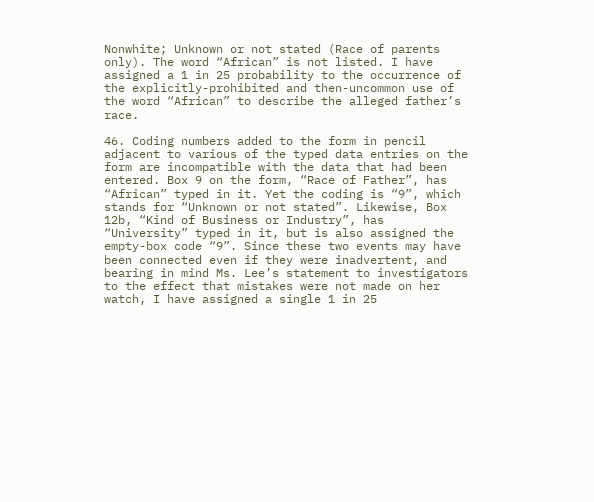Nonwhite; Unknown or not stated (Race of parents only). The word “African” is not listed. I have assigned a 1 in 25 probability to the occurrence of the explicitly-prohibited and then-uncommon use of the word “African” to describe the alleged father’s race.

46. Coding numbers added to the form in pencil adjacent to various of the typed data entries on the form are incompatible with the data that had been entered. Box 9 on the form, “Race of Father”, has “African” typed in it. Yet the coding is “9”, which stands for “Unknown or not stated”. Likewise, Box 12b, “Kind of Business or Industry”, has “University” typed in it, but is also assigned the empty-box code “9”. Since these two events may have been connected even if they were inadvertent, and bearing in mind Ms. Lee’s statement to investigators to the effect that mistakes were not made on her watch, I have assigned a single 1 in 25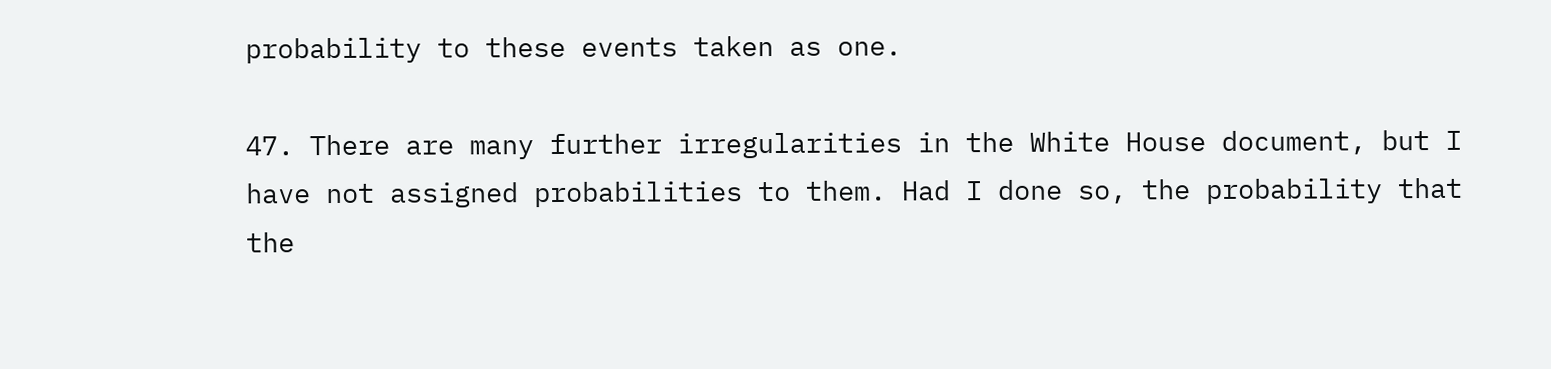probability to these events taken as one.

47. There are many further irregularities in the White House document, but I have not assigned probabilities to them. Had I done so, the probability that the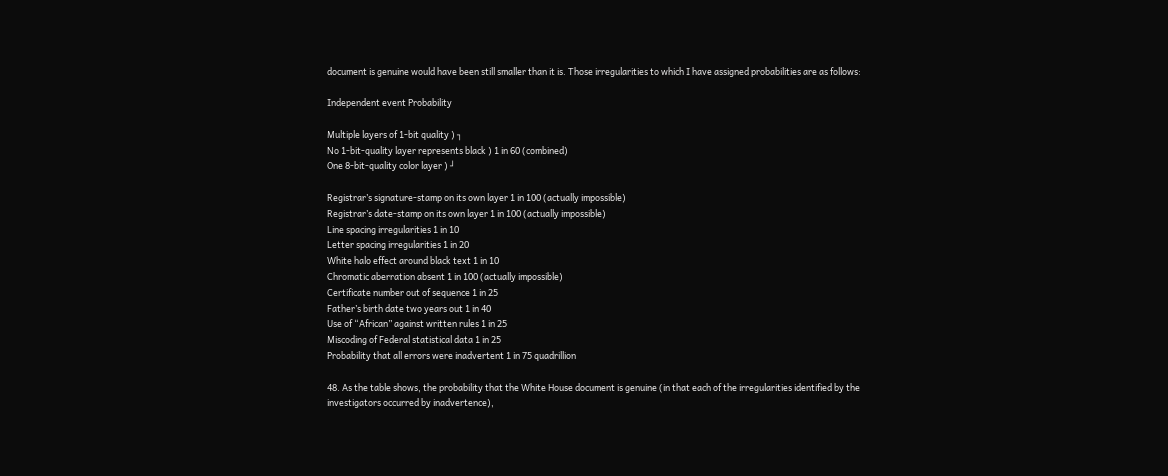document is genuine would have been still smaller than it is. Those irregularities to which I have assigned probabilities are as follows:

Independent event Probability

Multiple layers of 1-bit quality ) ┐
No 1-bit-quality layer represents black ) 1 in 60 (combined)
One 8-bit-quality color layer ) ┘

Registrar’s signature-stamp on its own layer 1 in 100 (actually impossible)
Registrar’s date-stamp on its own layer 1 in 100 (actually impossible)
Line spacing irregularities 1 in 10
Letter spacing irregularities 1 in 20
White halo effect around black text 1 in 10
Chromatic aberration absent 1 in 100 (actually impossible)
Certificate number out of sequence 1 in 25
Father’s birth date two years out 1 in 40
Use of “African” against written rules 1 in 25
Miscoding of Federal statistical data 1 in 25
Probability that all errors were inadvertent 1 in 75 quadrillion

48. As the table shows, the probability that the White House document is genuine (in that each of the irregularities identified by the investigators occurred by inadvertence),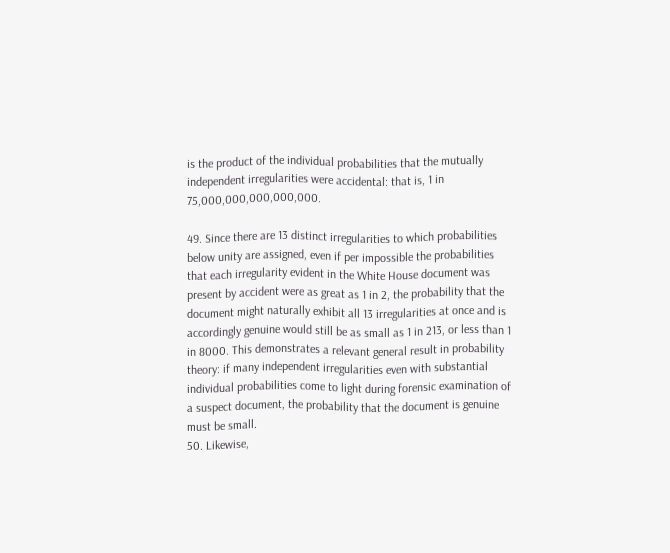is the product of the individual probabilities that the mutually independent irregularities were accidental: that is, 1 in 75,000,000,000,000,000.

49. Since there are 13 distinct irregularities to which probabilities below unity are assigned, even if per impossible the probabilities that each irregularity evident in the White House document was present by accident were as great as 1 in 2, the probability that the document might naturally exhibit all 13 irregularities at once and is accordingly genuine would still be as small as 1 in 213, or less than 1 in 8000. This demonstrates a relevant general result in probability theory: if many independent irregularities even with substantial individual probabilities come to light during forensic examination of a suspect document, the probability that the document is genuine must be small.
50. Likewise,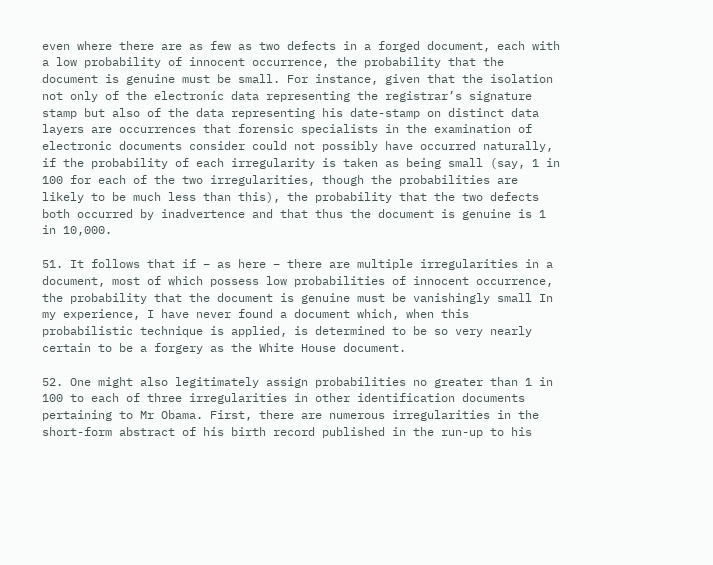even where there are as few as two defects in a forged document, each with a low probability of innocent occurrence, the probability that the document is genuine must be small. For instance, given that the isolation not only of the electronic data representing the registrar’s signature stamp but also of the data representing his date-stamp on distinct data layers are occurrences that forensic specialists in the examination of electronic documents consider could not possibly have occurred naturally, if the probability of each irregularity is taken as being small (say, 1 in 100 for each of the two irregularities, though the probabilities are likely to be much less than this), the probability that the two defects both occurred by inadvertence and that thus the document is genuine is 1 in 10,000.

51. It follows that if – as here – there are multiple irregularities in a document, most of which possess low probabilities of innocent occurrence, the probability that the document is genuine must be vanishingly small In my experience, I have never found a document which, when this probabilistic technique is applied, is determined to be so very nearly certain to be a forgery as the White House document.

52. One might also legitimately assign probabilities no greater than 1 in 100 to each of three irregularities in other identification documents pertaining to Mr Obama. First, there are numerous irregularities in the short-form abstract of his birth record published in the run-up to his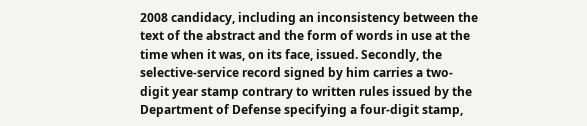2008 candidacy, including an inconsistency between the text of the abstract and the form of words in use at the time when it was, on its face, issued. Secondly, the selective-service record signed by him carries a two-digit year stamp contrary to written rules issued by the Department of Defense specifying a four-digit stamp,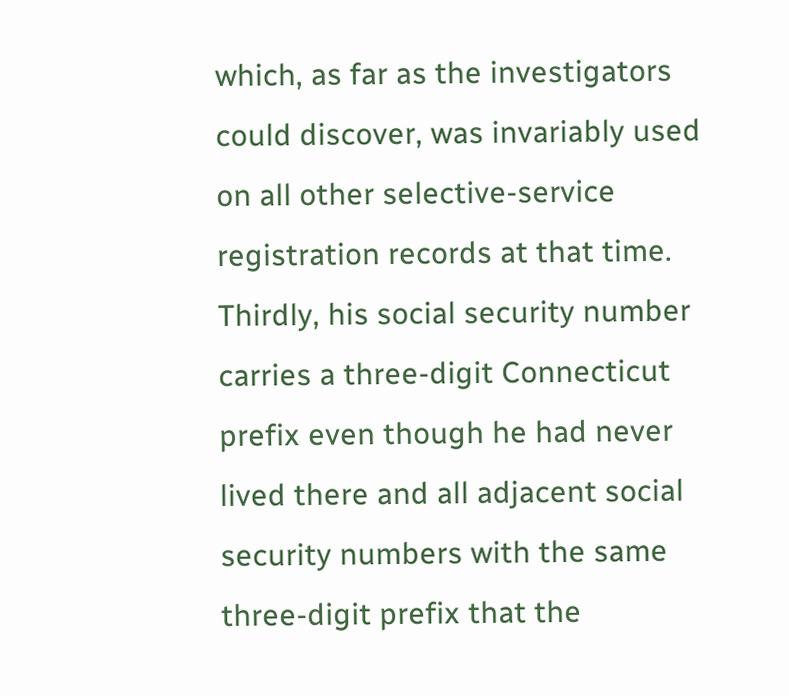which, as far as the investigators could discover, was invariably used on all other selective-service registration records at that time. Thirdly, his social security number carries a three-digit Connecticut prefix even though he had never lived there and all adjacent social security numbers with the same three-digit prefix that the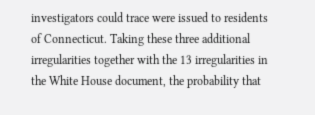investigators could trace were issued to residents of Connecticut. Taking these three additional irregularities together with the 13 irregularities in the White House document, the probability that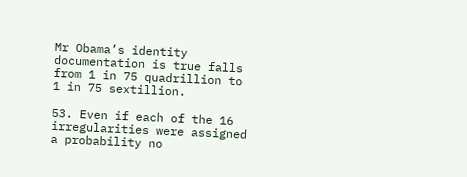Mr Obama’s identity documentation is true falls from 1 in 75 quadrillion to 1 in 75 sextillion.

53. Even if each of the 16 irregularities were assigned a probability no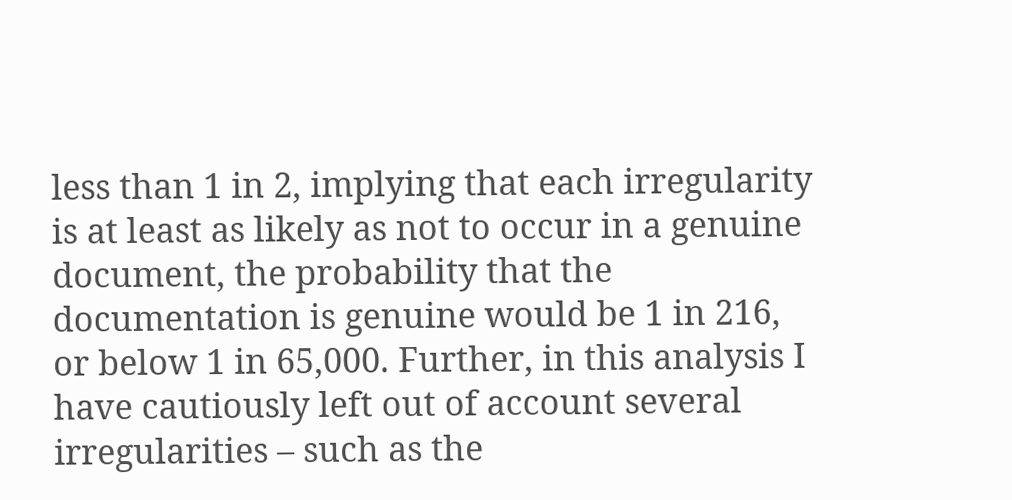less than 1 in 2, implying that each irregularity is at least as likely as not to occur in a genuine document, the probability that the documentation is genuine would be 1 in 216, or below 1 in 65,000. Further, in this analysis I have cautiously left out of account several irregularities – such as the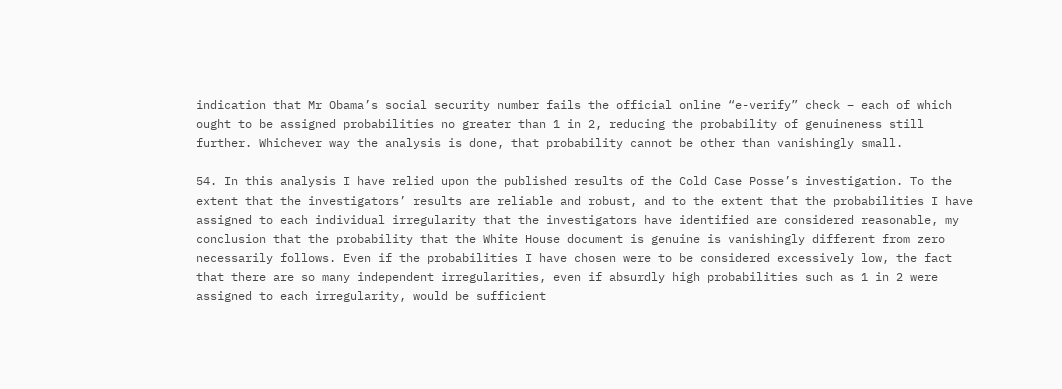indication that Mr Obama’s social security number fails the official online “e-verify” check – each of which ought to be assigned probabilities no greater than 1 in 2, reducing the probability of genuineness still further. Whichever way the analysis is done, that probability cannot be other than vanishingly small.

54. In this analysis I have relied upon the published results of the Cold Case Posse’s investigation. To the extent that the investigators’ results are reliable and robust, and to the extent that the probabilities I have assigned to each individual irregularity that the investigators have identified are considered reasonable, my conclusion that the probability that the White House document is genuine is vanishingly different from zero necessarily follows. Even if the probabilities I have chosen were to be considered excessively low, the fact that there are so many independent irregularities, even if absurdly high probabilities such as 1 in 2 were assigned to each irregularity, would be sufficient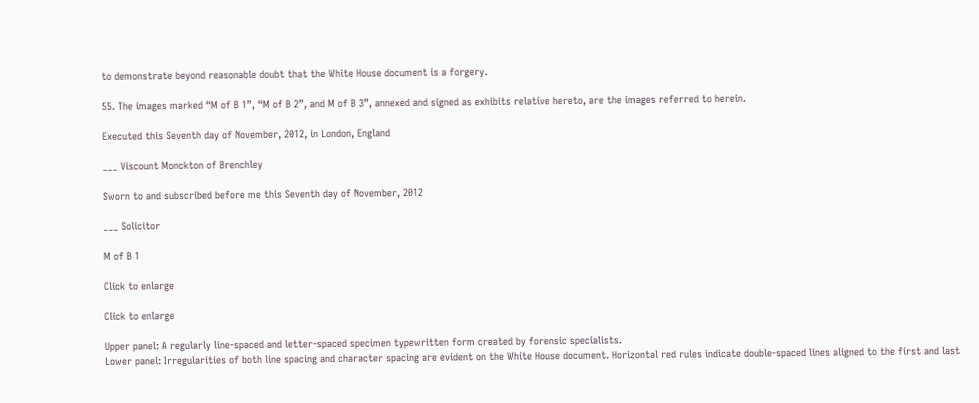to demonstrate beyond reasonable doubt that the White House document is a forgery.

55. The images marked “M of B 1”, “M of B 2”, and M of B 3”, annexed and signed as exhibits relative hereto, are the images referred to herein.

Executed this Seventh day of November, 2012, in London, England

___ Viscount Monckton of Brenchley

Sworn to and subscribed before me this Seventh day of November, 2012

___ Solicitor

M of B 1

Click to enlarge

Click to enlarge

Upper panel: A regularly line-spaced and letter-spaced specimen typewritten form created by forensic specialists.
Lower panel: Irregularities of both line spacing and character spacing are evident on the White House document. Horizontal red rules indicate double-spaced lines aligned to the first and last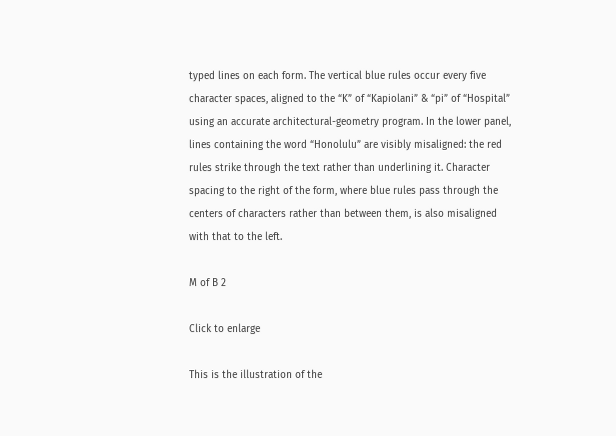typed lines on each form. The vertical blue rules occur every five character spaces, aligned to the “K” of “Kapiolani” & “pi” of “Hospital” using an accurate architectural-geometry program. In the lower panel, lines containing the word “Honolulu” are visibly misaligned: the red rules strike through the text rather than underlining it. Character spacing to the right of the form, where blue rules pass through the centers of characters rather than between them, is also misaligned with that to the left.

M of B 2

Click to enlarge

This is the illustration of the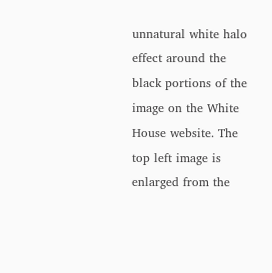unnatural white halo effect around the black portions of the image on the White House website. The top left image is enlarged from the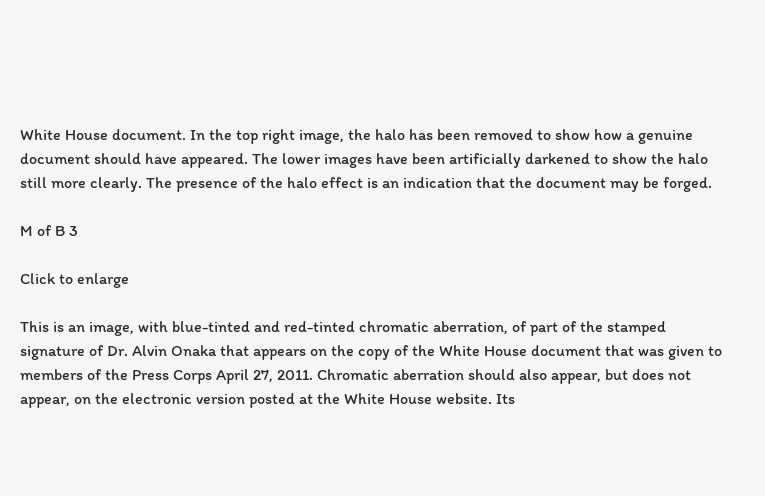White House document. In the top right image, the halo has been removed to show how a genuine document should have appeared. The lower images have been artificially darkened to show the halo still more clearly. The presence of the halo effect is an indication that the document may be forged.

M of B 3

Click to enlarge

This is an image, with blue-tinted and red-tinted chromatic aberration, of part of the stamped signature of Dr. Alvin Onaka that appears on the copy of the White House document that was given to members of the Press Corps April 27, 2011. Chromatic aberration should also appear, but does not appear, on the electronic version posted at the White House website. Its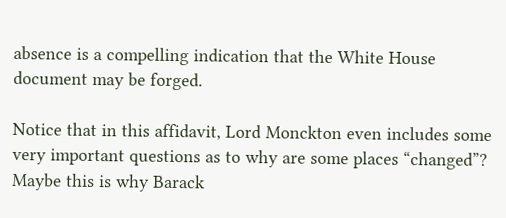absence is a compelling indication that the White House document may be forged.

Notice that in this affidavit, Lord Monckton even includes some very important questions as to why are some places “changed”? Maybe this is why Barack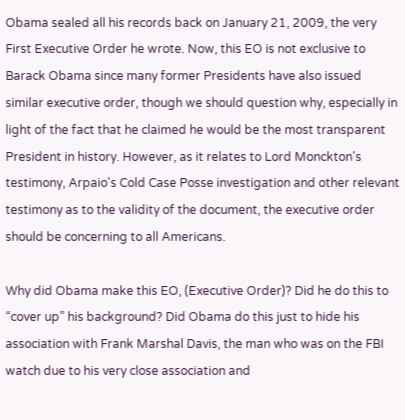Obama sealed all his records back on January 21, 2009, the very First Executive Order he wrote. Now, this EO is not exclusive to Barack Obama since many former Presidents have also issued similar executive order, though we should question why, especially in light of the fact that he claimed he would be the most transparent President in history. However, as it relates to Lord Monckton's testimony, Arpaio's Cold Case Posse investigation and other relevant testimony as to the validity of the document, the executive order should be concerning to all Americans.

Why did Obama make this EO, (Executive Order)? Did he do this to “cover up” his background? Did Obama do this just to hide his association with Frank Marshal Davis, the man who was on the FBI watch due to his very close association and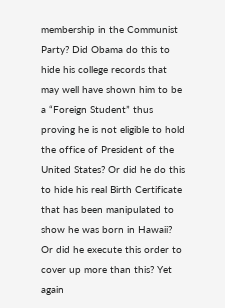membership in the Communist Party? Did Obama do this to hide his college records that may well have shown him to be a “Foreign Student” thus proving he is not eligible to hold the office of President of the United States? Or did he do this to hide his real Birth Certificate that has been manipulated to show he was born in Hawaii? Or did he execute this order to cover up more than this? Yet again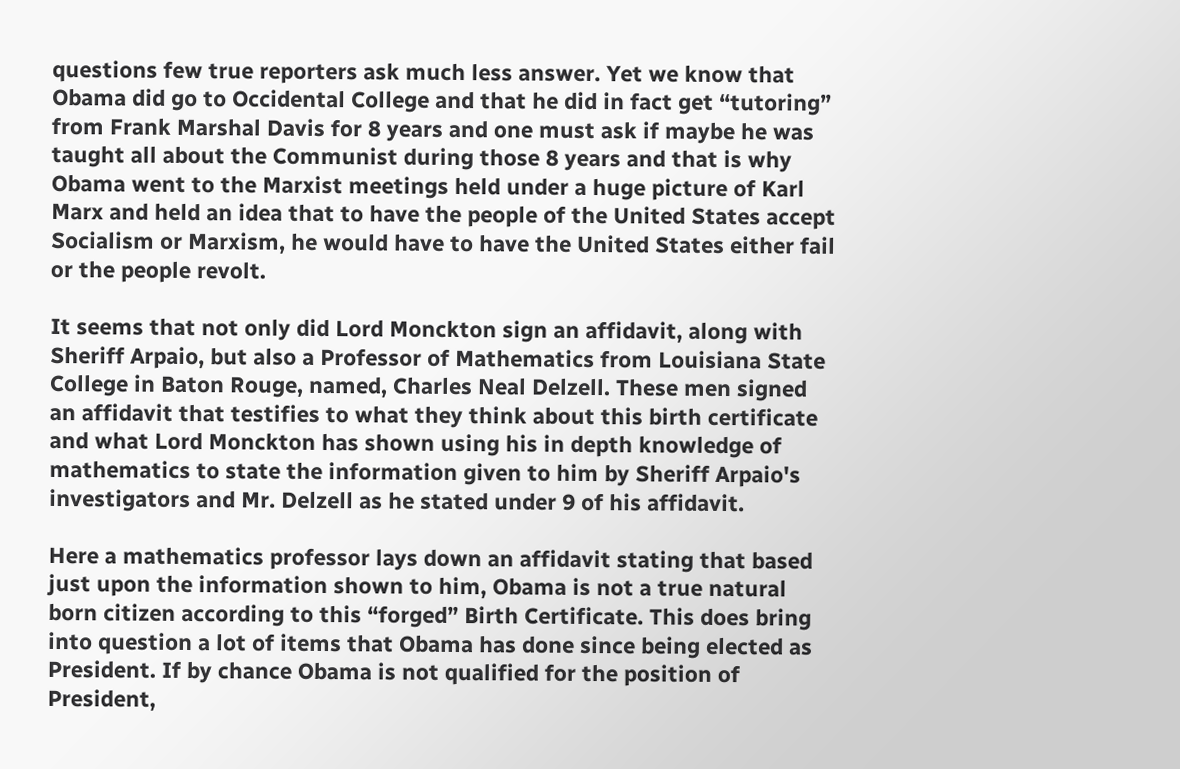questions few true reporters ask much less answer. Yet we know that Obama did go to Occidental College and that he did in fact get “tutoring” from Frank Marshal Davis for 8 years and one must ask if maybe he was taught all about the Communist during those 8 years and that is why Obama went to the Marxist meetings held under a huge picture of Karl Marx and held an idea that to have the people of the United States accept Socialism or Marxism, he would have to have the United States either fail or the people revolt.

It seems that not only did Lord Monckton sign an affidavit, along with Sheriff Arpaio, but also a Professor of Mathematics from Louisiana State College in Baton Rouge, named, Charles Neal Delzell. These men signed an affidavit that testifies to what they think about this birth certificate and what Lord Monckton has shown using his in depth knowledge of mathematics to state the information given to him by Sheriff Arpaio's investigators and Mr. Delzell as he stated under 9 of his affidavit.

Here a mathematics professor lays down an affidavit stating that based just upon the information shown to him, Obama is not a true natural born citizen according to this “forged” Birth Certificate. This does bring into question a lot of items that Obama has done since being elected as President. If by chance Obama is not qualified for the position of President,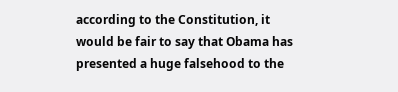according to the Constitution, it would be fair to say that Obama has presented a huge falsehood to the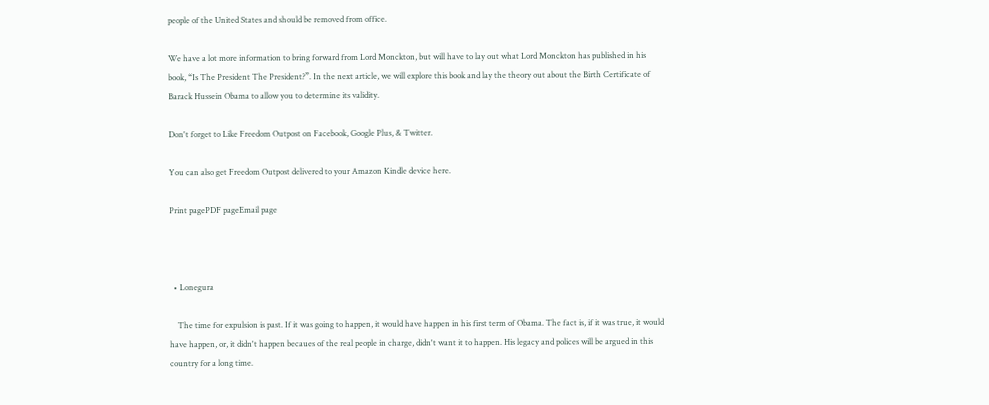people of the United States and should be removed from office.

We have a lot more information to bring forward from Lord Monckton, but will have to lay out what Lord Monckton has published in his book, “Is The President The President?”. In the next article, we will explore this book and lay the theory out about the Birth Certificate of Barack Hussein Obama to allow you to determine its validity.

Don't forget to Like Freedom Outpost on Facebook, Google Plus, & Twitter.

You can also get Freedom Outpost delivered to your Amazon Kindle device here.

Print pagePDF pageEmail page



  • Lonegura

    The time for expulsion is past. If it was going to happen, it would have happen in his first term of Obama. The fact is, if it was true, it would have happen, or, it didn't happen becaues of the real people in charge, didn't want it to happen. His legacy and polices will be argued in this country for a long time.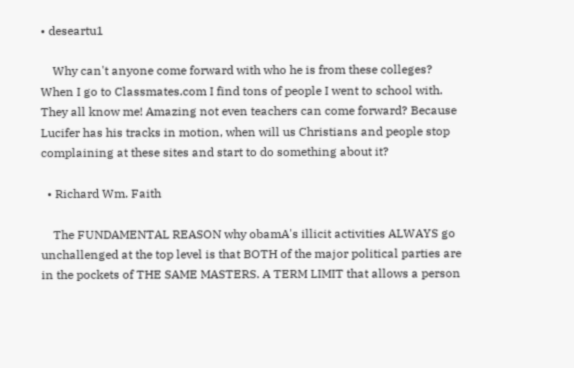• deseartu1

    Why can't anyone come forward with who he is from these colleges? When I go to Classmates.com I find tons of people I went to school with. They all know me! Amazing not even teachers can come forward? Because Lucifer has his tracks in motion, when will us Christians and people stop complaining at these sites and start to do something about it?

  • Richard Wm. Faith

    The FUNDAMENTAL REASON why obamA's illicit activities ALWAYS go unchallenged at the top level is that BOTH of the major political parties are in the pockets of THE SAME MASTERS. A TERM LIMIT that allows a person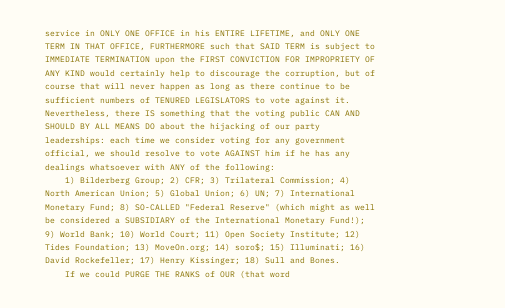service in ONLY ONE OFFICE in his ENTIRE LIFETIME, and ONLY ONE TERM IN THAT OFFICE, FURTHERMORE such that SAID TERM is subject to IMMEDIATE TERMINATION upon the FIRST CONVICTION FOR IMPROPRIETY OF ANY KIND would certainly help to discourage the corruption, but of course that will never happen as long as there continue to be sufficient numbers of TENURED LEGISLATORS to vote against it. Nevertheless, there IS something that the voting public CAN AND SHOULD BY ALL MEANS DO about the hijacking of our party leaderships: each time we consider voting for any government official, we should resolve to vote AGAINST him if he has any dealings whatsoever with ANY of the following:
    1) Bilderberg Group; 2) CFR; 3) Trilateral Commission; 4) North American Union; 5) Global Union; 6) UN; 7) International Monetary Fund; 8) SO-CALLED "Federal Reserve" (which might as well be considered a SUBSIDIARY of the International Monetary Fund!); 9) World Bank; 10) World Court; 11) Open Society Institute; 12) Tides Foundation; 13) MoveOn.org; 14) soro$; 15) Illuminati; 16) David Rockefeller; 17) Henry Kissinger; 18) Sull and Bones.
    If we could PURGE THE RANKS of OUR (that word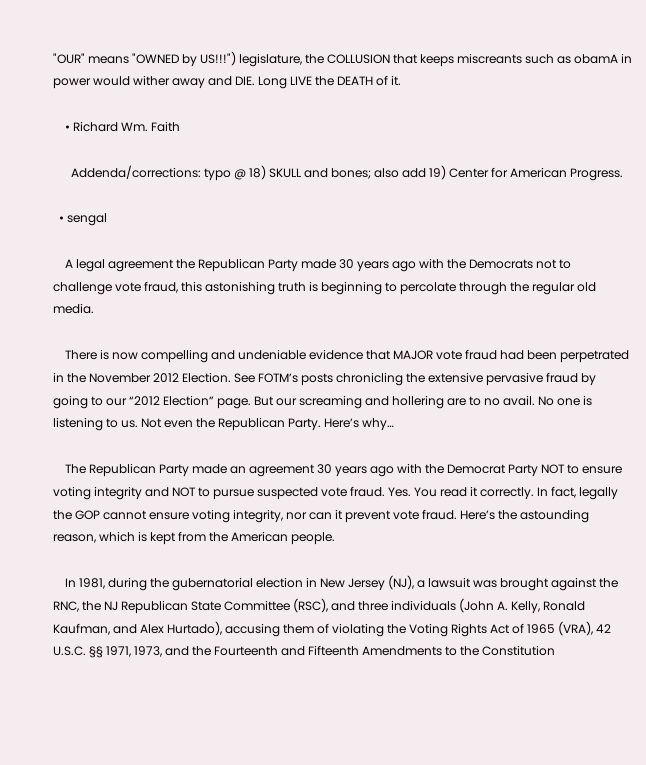"OUR" means "OWNED by US!!!") legislature, the COLLUSION that keeps miscreants such as obamA in power would wither away and DIE. Long LIVE the DEATH of it.

    • Richard Wm. Faith

      Addenda/corrections: typo @ 18) SKULL and bones; also add 19) Center for American Progress.

  • sengal

    A legal agreement the Republican Party made 30 years ago with the Democrats not to challenge vote fraud, this astonishing truth is beginning to percolate through the regular old media.

    There is now compelling and undeniable evidence that MAJOR vote fraud had been perpetrated in the November 2012 Election. See FOTM’s posts chronicling the extensive pervasive fraud by going to our “2012 Election” page. But our screaming and hollering are to no avail. No one is listening to us. Not even the Republican Party. Here’s why…

    The Republican Party made an agreement 30 years ago with the Democrat Party NOT to ensure voting integrity and NOT to pursue suspected vote fraud. Yes. You read it correctly. In fact, legally the GOP cannot ensure voting integrity, nor can it prevent vote fraud. Here’s the astounding reason, which is kept from the American people.

    In 1981, during the gubernatorial election in New Jersey (NJ), a lawsuit was brought against the RNC, the NJ Republican State Committee (RSC), and three individuals (John A. Kelly, Ronald Kaufman, and Alex Hurtado), accusing them of violating the Voting Rights Act of 1965 (VRA), 42 U.S.C. §§ 1971, 1973, and the Fourteenth and Fifteenth Amendments to the Constitution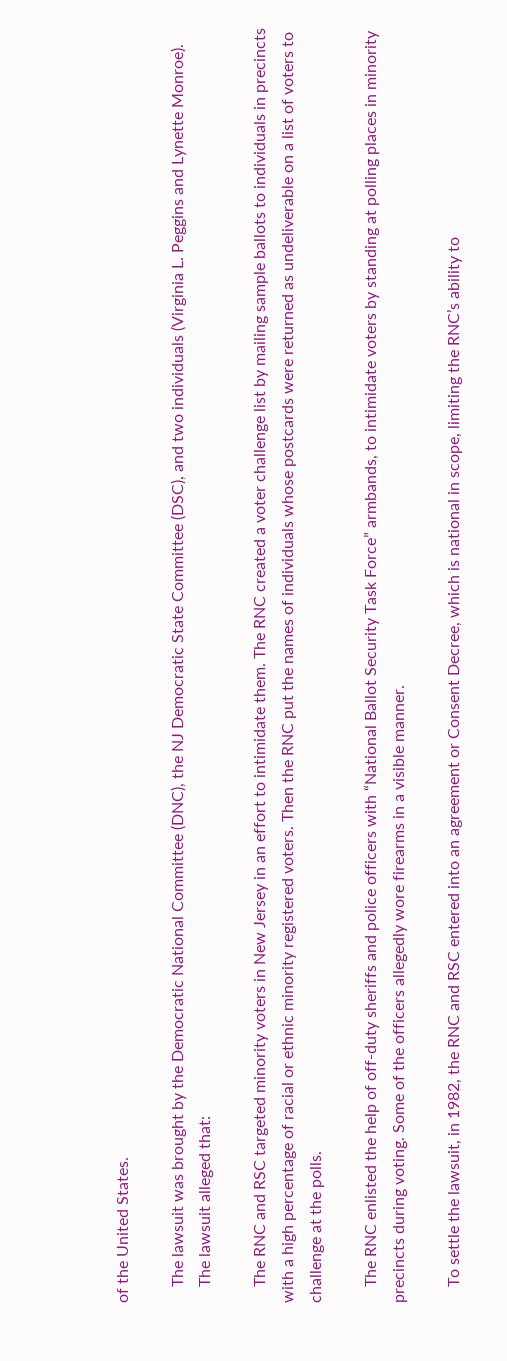of the United States.

    The lawsuit was brought by the Democratic National Committee (DNC), the NJ Democratic State Committee (DSC), and two individuals (Virginia L. Peggins and Lynette Monroe).
    The lawsuit alleged that:

    The RNC and RSC targeted minority voters in New Jersey in an effort to intimidate them. The RNC created a voter challenge list by mailing sample ballots to individuals in precincts with a high percentage of racial or ethnic minority registered voters. Then the RNC put the names of individuals whose postcards were returned as undeliverable on a list of voters to challenge at the polls.

    The RNC enlisted the help of off-duty sheriffs and police officers with “National Ballot Security Task Force” armbands, to intimidate voters by standing at polling places in minority precincts during voting. Some of the officers allegedly wore firearms in a visible manner.

    To settle the lawsuit, in 1982, the RNC and RSC entered into an agreement or Consent Decree, which is national in scope, limiting the RNC’s ability to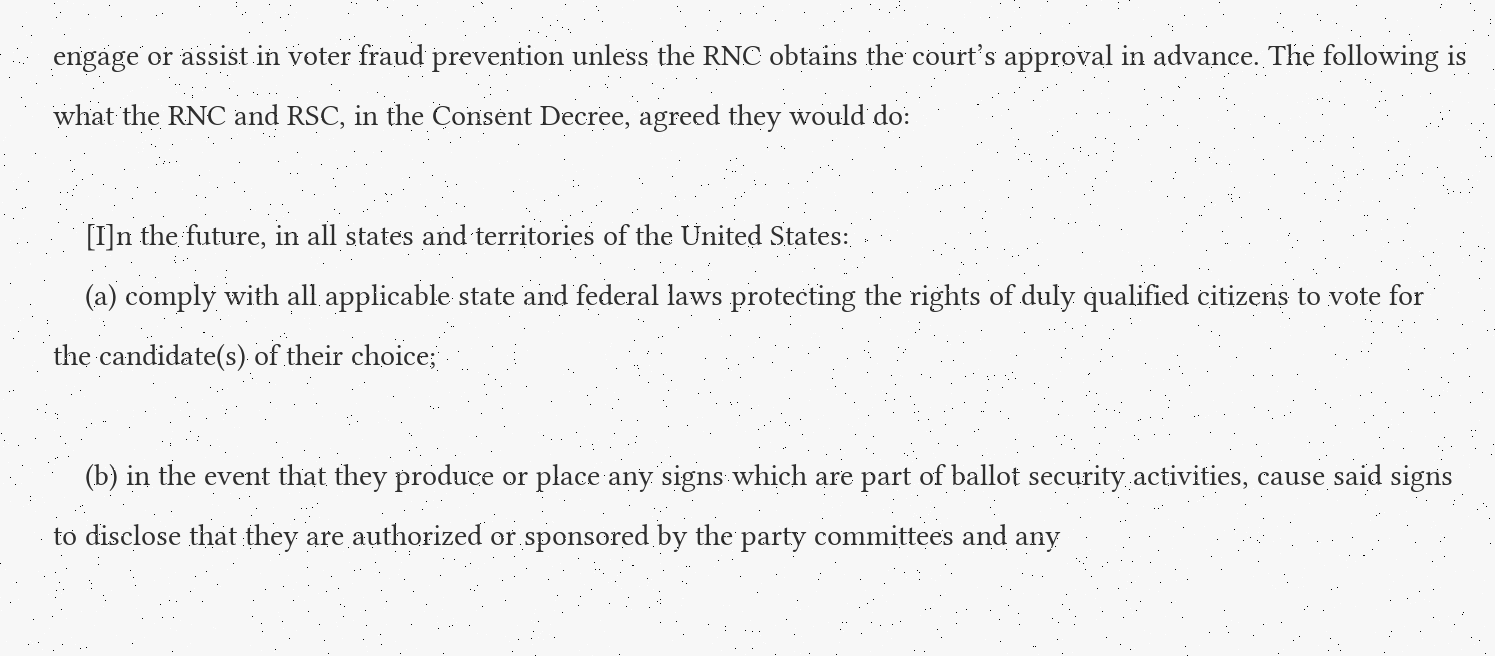engage or assist in voter fraud prevention unless the RNC obtains the court’s approval in advance. The following is what the RNC and RSC, in the Consent Decree, agreed they would do:

    [I]n the future, in all states and territories of the United States:
    (a) comply with all applicable state and federal laws protecting the rights of duly qualified citizens to vote for the candidate(s) of their choice;

    (b) in the event that they produce or place any signs which are part of ballot security activities, cause said signs to disclose that they are authorized or sponsored by the party committees and any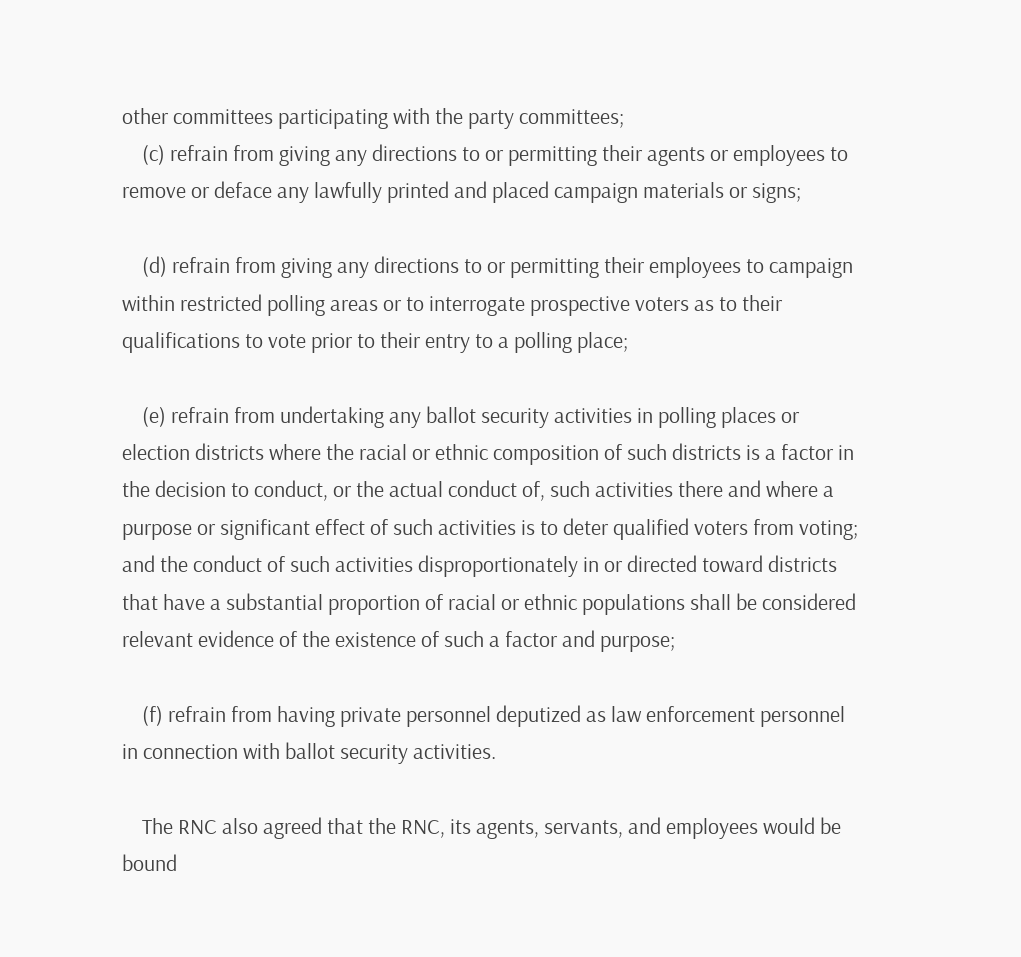other committees participating with the party committees;
    (c) refrain from giving any directions to or permitting their agents or employees to remove or deface any lawfully printed and placed campaign materials or signs;

    (d) refrain from giving any directions to or permitting their employees to campaign within restricted polling areas or to interrogate prospective voters as to their qualifications to vote prior to their entry to a polling place;

    (e) refrain from undertaking any ballot security activities in polling places or election districts where the racial or ethnic composition of such districts is a factor in the decision to conduct, or the actual conduct of, such activities there and where a purpose or significant effect of such activities is to deter qualified voters from voting; and the conduct of such activities disproportionately in or directed toward districts that have a substantial proportion of racial or ethnic populations shall be considered relevant evidence of the existence of such a factor and purpose;

    (f) refrain from having private personnel deputized as law enforcement personnel in connection with ballot security activities.

    The RNC also agreed that the RNC, its agents, servants, and employees would be bound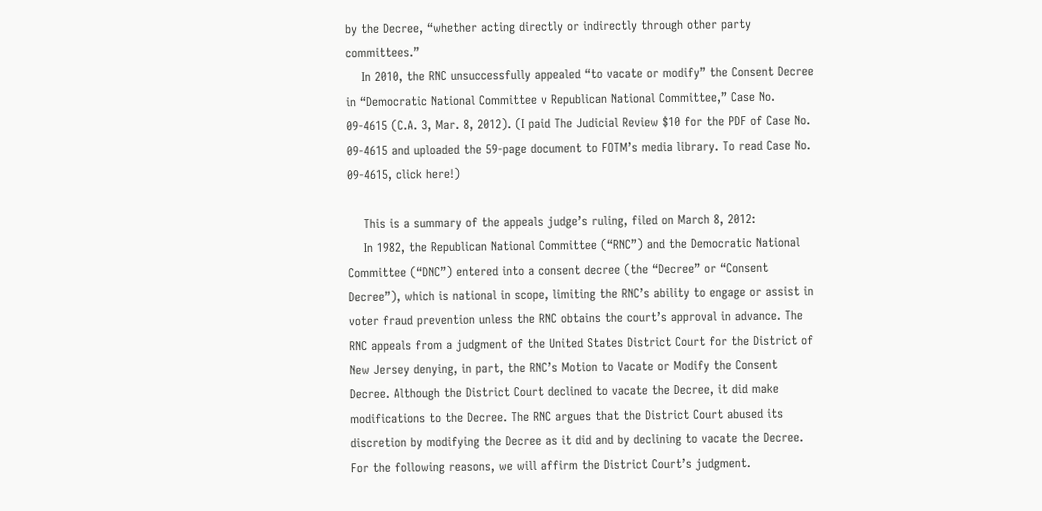by the Decree, “whether acting directly or indirectly through other party committees.”
    In 2010, the RNC unsuccessfully appealed “to vacate or modify” the Consent Decree in “Democratic National Committee v Republican National Committee,” Case No. 09-4615 (C.A. 3, Mar. 8, 2012). (I paid The Judicial Review $10 for the PDF of Case No. 09-4615 and uploaded the 59-page document to FOTM’s media library. To read Case No. 09-4615, click here!)

    This is a summary of the appeals judge’s ruling, filed on March 8, 2012:
    In 1982, the Republican National Committee (“RNC”) and the Democratic National Committee (“DNC”) entered into a consent decree (the “Decree” or “Consent Decree”), which is national in scope, limiting the RNC’s ability to engage or assist in voter fraud prevention unless the RNC obtains the court’s approval in advance. The RNC appeals from a judgment of the United States District Court for the District of New Jersey denying, in part, the RNC’s Motion to Vacate or Modify the Consent Decree. Although the District Court declined to vacate the Decree, it did make modifications to the Decree. The RNC argues that the District Court abused its discretion by modifying the Decree as it did and by declining to vacate the Decree. For the following reasons, we will affirm the District Court’s judgment.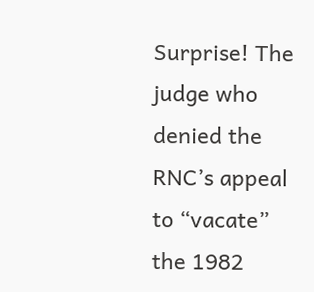Surprise! The judge who denied the RNC’s appeal to “vacate” the 1982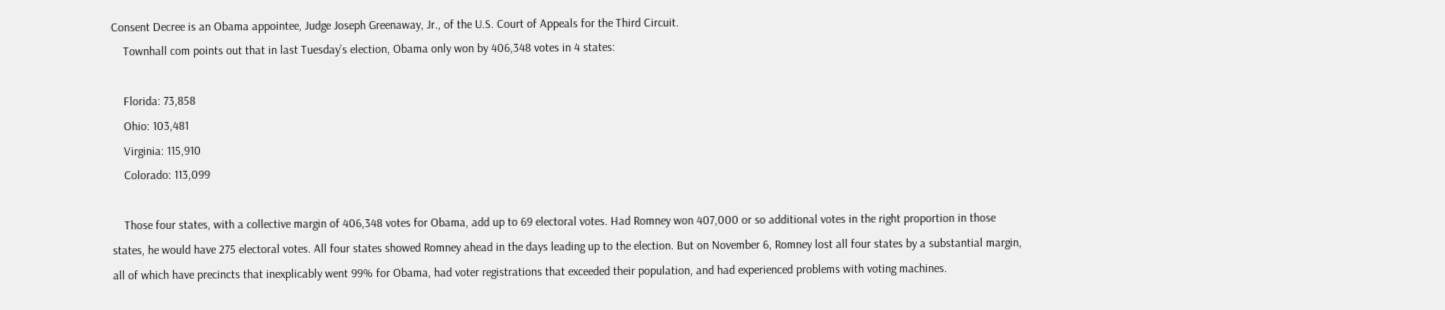Consent Decree is an Obama appointee, Judge Joseph Greenaway, Jr., of the U.S. Court of Appeals for the Third Circuit.
    Townhall com points out that in last Tuesday’s election, Obama only won by 406,348 votes in 4 states:

    Florida: 73,858
    Ohio: 103,481
    Virginia: 115,910
    Colorado: 113,099

    Those four states, with a collective margin of 406,348 votes for Obama, add up to 69 electoral votes. Had Romney won 407,000 or so additional votes in the right proportion in those states, he would have 275 electoral votes. All four states showed Romney ahead in the days leading up to the election. But on November 6, Romney lost all four states by a substantial margin, all of which have precincts that inexplicably went 99% for Obama, had voter registrations that exceeded their population, and had experienced problems with voting machines.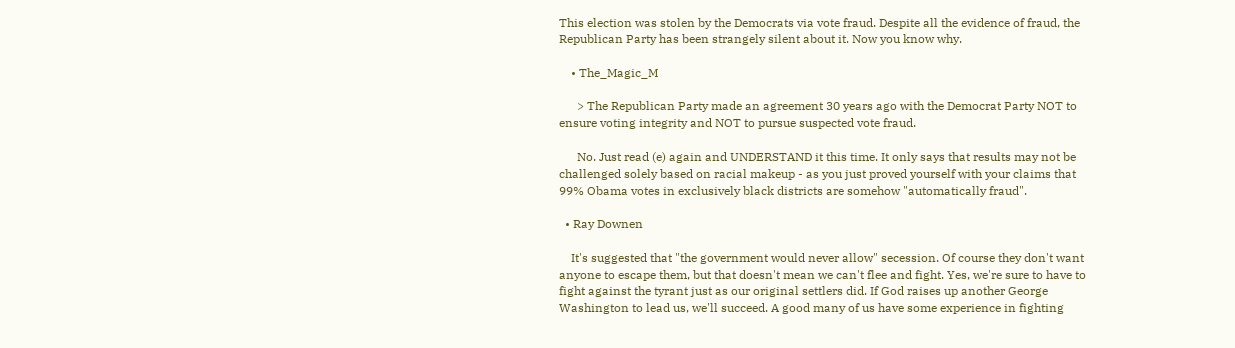This election was stolen by the Democrats via vote fraud. Despite all the evidence of fraud, the Republican Party has been strangely silent about it. Now you know why.

    • The_Magic_M

      > The Republican Party made an agreement 30 years ago with the Democrat Party NOT to ensure voting integrity and NOT to pursue suspected vote fraud.

      No. Just read (e) again and UNDERSTAND it this time. It only says that results may not be challenged solely based on racial makeup - as you just proved yourself with your claims that 99% Obama votes in exclusively black districts are somehow "automatically fraud".

  • Ray Downen

    It's suggested that "the government would never allow" secession. Of course they don't want anyone to escape them, but that doesn't mean we can't flee and fight. Yes, we're sure to have to fight against the tyrant just as our original settlers did. If God raises up another George Washington to lead us, we'll succeed. A good many of us have some experience in fighting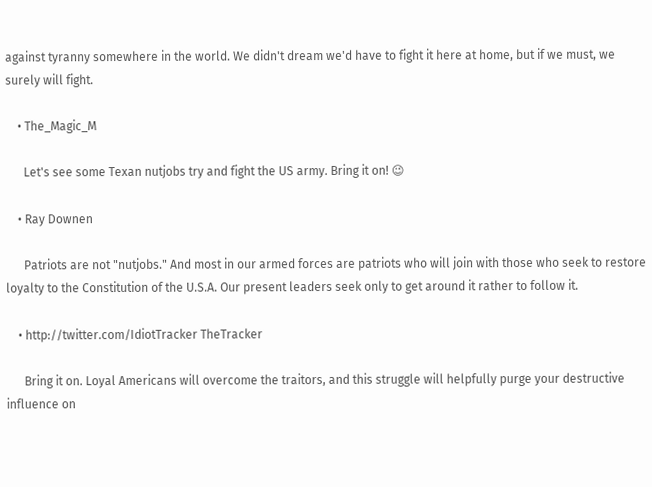against tyranny somewhere in the world. We didn't dream we'd have to fight it here at home, but if we must, we surely will fight.

    • The_Magic_M

      Let's see some Texan nutjobs try and fight the US army. Bring it on! 😉

    • Ray Downen

      Patriots are not "nutjobs." And most in our armed forces are patriots who will join with those who seek to restore loyalty to the Constitution of the U.S.A. Our present leaders seek only to get around it rather to follow it.

    • http://twitter.com/IdiotTracker TheTracker

      Bring it on. Loyal Americans will overcome the traitors, and this struggle will helpfully purge your destructive influence on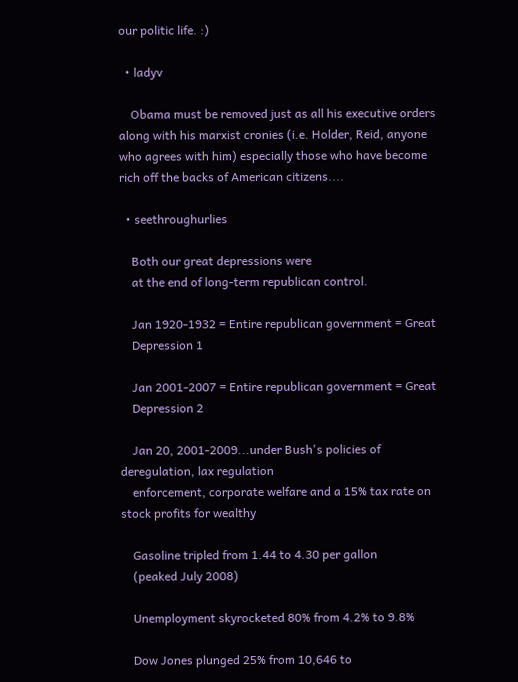our politic life. :)

  • ladyv

    Obama must be removed just as all his executive orders along with his marxist cronies (i.e. Holder, Reid, anyone who agrees with him) especially those who have become rich off the backs of American citizens....

  • seethroughurlies

    Both our great depressions were
    at the end of long-term republican control.

    Jan 1920-1932 = Entire republican government = Great
    Depression 1

    Jan 2001-2007 = Entire republican government = Great
    Depression 2

    Jan 20, 2001-2009...under Bush's policies of deregulation, lax regulation
    enforcement, corporate welfare and a 15% tax rate on stock profits for wealthy

    Gasoline tripled from 1.44 to 4.30 per gallon
    (peaked July 2008)

    Unemployment skyrocketed 80% from 4.2% to 9.8%

    Dow Jones plunged 25% from 10,646 to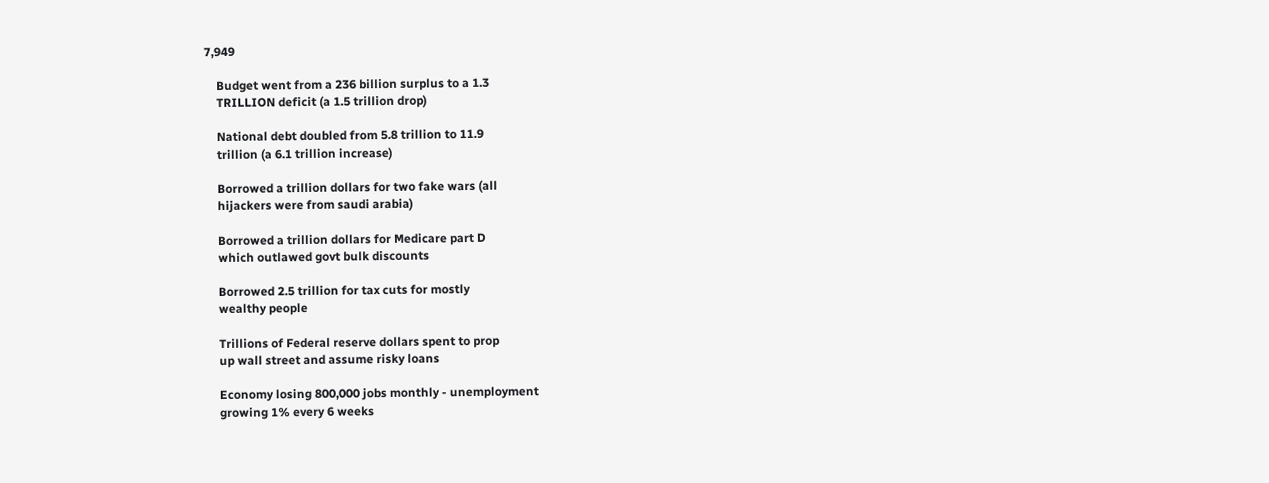7,949

    Budget went from a 236 billion surplus to a 1.3
    TRILLION deficit (a 1.5 trillion drop)

    National debt doubled from 5.8 trillion to 11.9
    trillion (a 6.1 trillion increase)

    Borrowed a trillion dollars for two fake wars (all
    hijackers were from saudi arabia)

    Borrowed a trillion dollars for Medicare part D
    which outlawed govt bulk discounts

    Borrowed 2.5 trillion for tax cuts for mostly
    wealthy people

    Trillions of Federal reserve dollars spent to prop
    up wall street and assume risky loans

    Economy losing 800,000 jobs monthly - unemployment
    growing 1% every 6 weeks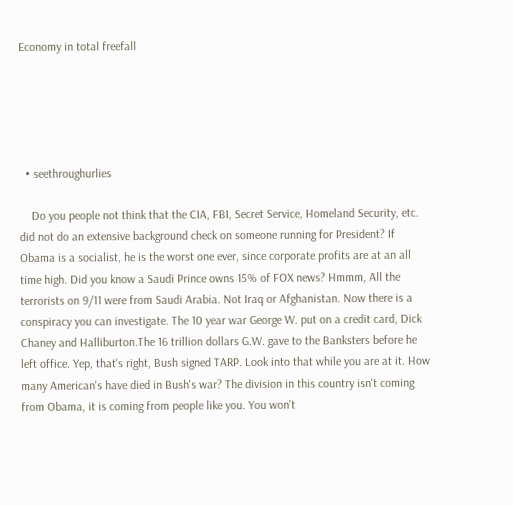Economy in total freefall





  • seethroughurlies

    Do you people not think that the CIA, FBI, Secret Service, Homeland Security, etc. did not do an extensive background check on someone running for President? If Obama is a socialist, he is the worst one ever, since corporate profits are at an all time high. Did you know a Saudi Prince owns 15% of FOX news? Hmmm, All the terrorists on 9/11 were from Saudi Arabia. Not Iraq or Afghanistan. Now there is a conspiracy you can investigate. The 10 year war George W. put on a credit card, Dick Chaney and Halliburton.The 16 trillion dollars G.W. gave to the Banksters before he left office. Yep, that's right, Bush signed TARP. Look into that while you are at it. How many American's have died in Bush's war? The division in this country isn't coming from Obama, it is coming from people like you. You won't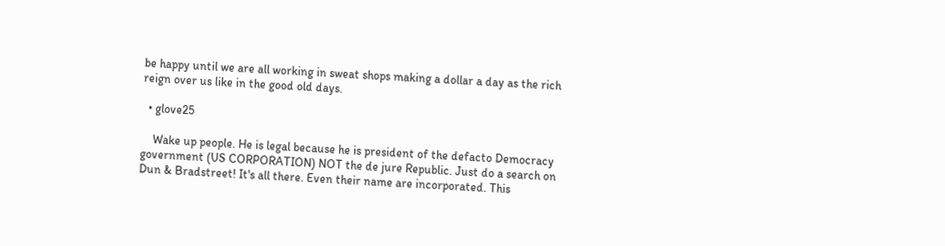be happy until we are all working in sweat shops making a dollar a day as the rich reign over us like in the good old days.

  • glove25

    Wake up people. He is legal because he is president of the defacto Democracy government (US CORPORATION) NOT the de jure Republic. Just do a search on Dun & Bradstreet! It's all there. Even their name are incorporated. This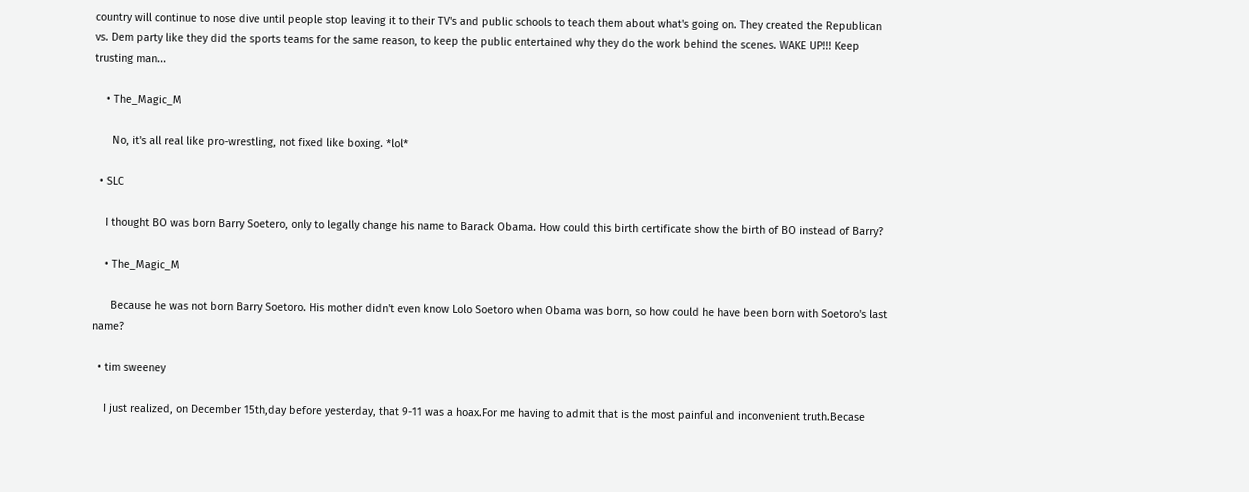country will continue to nose dive until people stop leaving it to their TV's and public schools to teach them about what's going on. They created the Republican vs. Dem party like they did the sports teams for the same reason, to keep the public entertained why they do the work behind the scenes. WAKE UP!!! Keep trusting man...

    • The_Magic_M

      No, it's all real like pro-wrestling, not fixed like boxing. *lol*

  • SLC

    I thought BO was born Barry Soetero, only to legally change his name to Barack Obama. How could this birth certificate show the birth of BO instead of Barry?

    • The_Magic_M

      Because he was not born Barry Soetoro. His mother didn't even know Lolo Soetoro when Obama was born, so how could he have been born with Soetoro's last name?

  • tim sweeney

    I just realized, on December 15th,day before yesterday, that 9-11 was a hoax.For me having to admit that is the most painful and inconvenient truth.Becase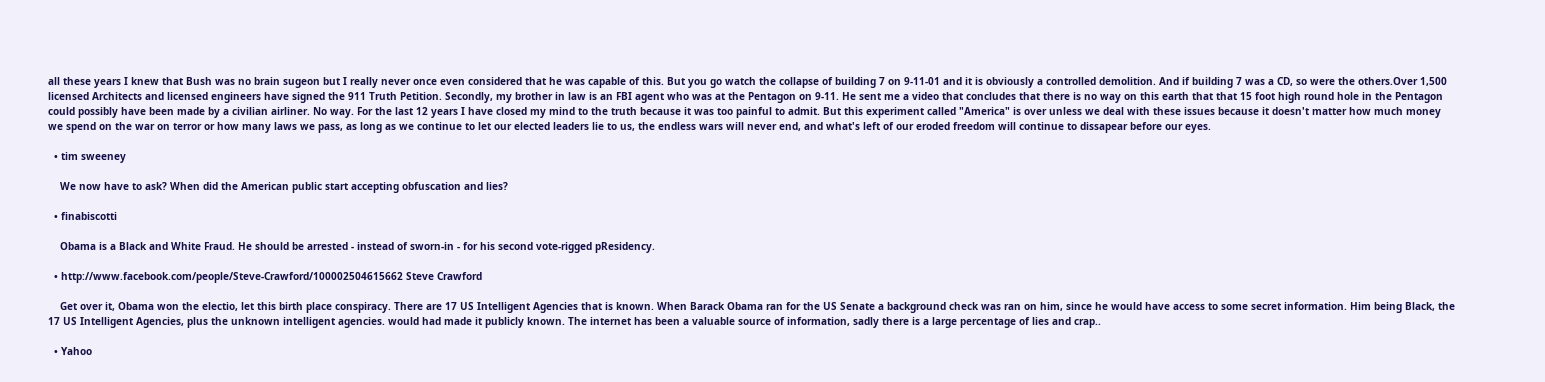all these years I knew that Bush was no brain sugeon but I really never once even considered that he was capable of this. But you go watch the collapse of building 7 on 9-11-01 and it is obviously a controlled demolition. And if building 7 was a CD, so were the others.Over 1,500 licensed Architects and licensed engineers have signed the 911 Truth Petition. Secondly, my brother in law is an FBI agent who was at the Pentagon on 9-11. He sent me a video that concludes that there is no way on this earth that that 15 foot high round hole in the Pentagon could possibly have been made by a civilian airliner. No way. For the last 12 years I have closed my mind to the truth because it was too painful to admit. But this experiment called "America" is over unless we deal with these issues because it doesn't matter how much money we spend on the war on terror or how many laws we pass, as long as we continue to let our elected leaders lie to us, the endless wars will never end, and what's left of our eroded freedom will continue to dissapear before our eyes.

  • tim sweeney

    We now have to ask? When did the American public start accepting obfuscation and lies?

  • finabiscotti

    Obama is a Black and White Fraud. He should be arrested - instead of sworn-in - for his second vote-rigged pResidency.

  • http://www.facebook.com/people/Steve-Crawford/100002504615662 Steve Crawford

    Get over it, Obama won the electio, let this birth place conspiracy. There are 17 US Intelligent Agencies that is known. When Barack Obama ran for the US Senate a background check was ran on him, since he would have access to some secret information. Him being Black, the 17 US Intelligent Agencies, plus the unknown intelligent agencies. would had made it publicly known. The internet has been a valuable source of information, sadly there is a large percentage of lies and crap..

  • Yahoo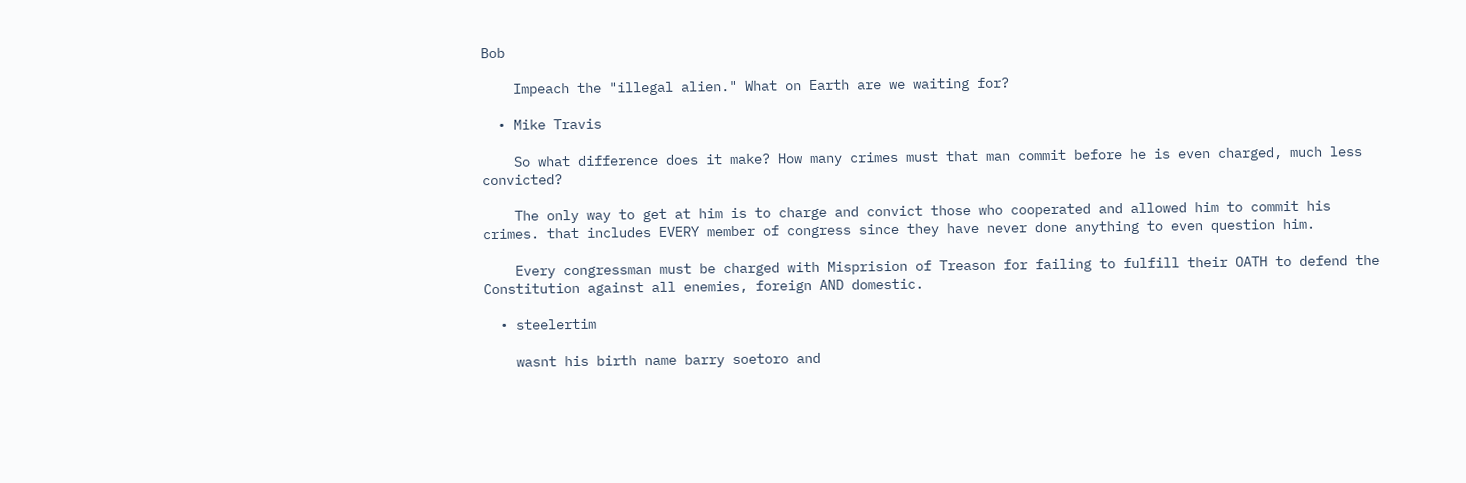Bob

    Impeach the "illegal alien." What on Earth are we waiting for?

  • Mike Travis

    So what difference does it make? How many crimes must that man commit before he is even charged, much less convicted?

    The only way to get at him is to charge and convict those who cooperated and allowed him to commit his crimes. that includes EVERY member of congress since they have never done anything to even question him.

    Every congressman must be charged with Misprision of Treason for failing to fulfill their OATH to defend the Constitution against all enemies, foreign AND domestic.

  • steelertim

    wasnt his birth name barry soetoro and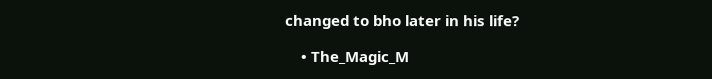changed to bho later in his life?

    • The_Magic_M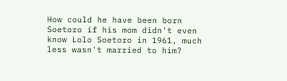How could he have been born Soetoro if his mom didn't even know Lolo Soetoro in 1961, much less wasn't married to him?